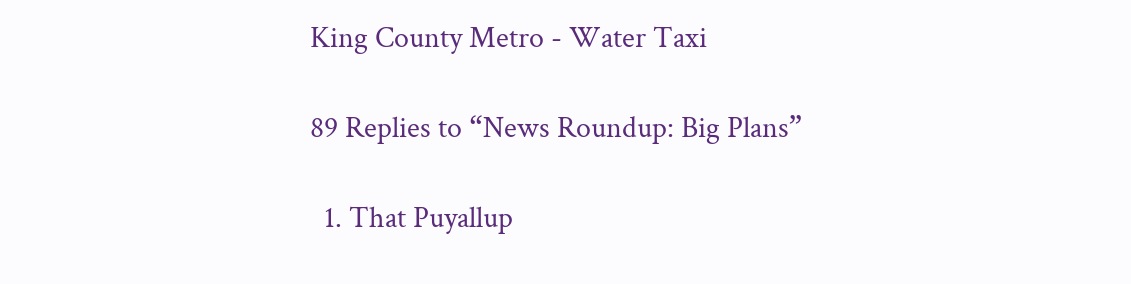King County Metro - Water Taxi

89 Replies to “News Roundup: Big Plans”

  1. That Puyallup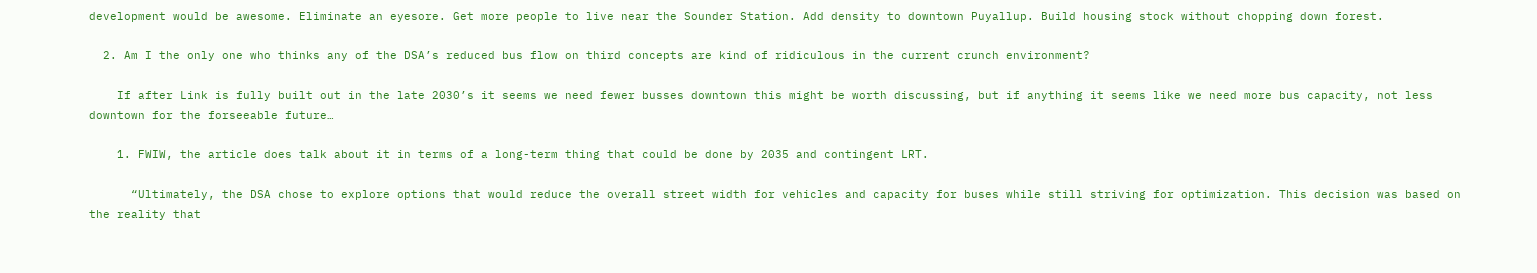development would be awesome. Eliminate an eyesore. Get more people to live near the Sounder Station. Add density to downtown Puyallup. Build housing stock without chopping down forest.

  2. Am I the only one who thinks any of the DSA’s reduced bus flow on third concepts are kind of ridiculous in the current crunch environment?

    If after Link is fully built out in the late 2030’s it seems we need fewer busses downtown this might be worth discussing, but if anything it seems like we need more bus capacity, not less downtown for the forseeable future…

    1. FWIW, the article does talk about it in terms of a long-term thing that could be done by 2035 and contingent LRT.

      “Ultimately, the DSA chose to explore options that would reduce the overall street width for vehicles and capacity for buses while still striving for optimization. This decision was based on the reality that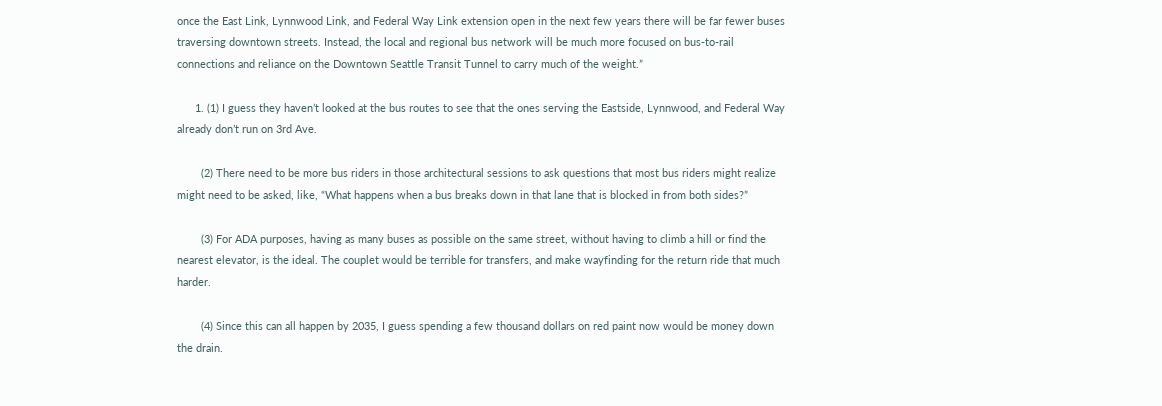once the East Link, Lynnwood Link, and Federal Way Link extension open in the next few years there will be far fewer buses traversing downtown streets. Instead, the local and regional bus network will be much more focused on bus-to-rail connections and reliance on the Downtown Seattle Transit Tunnel to carry much of the weight.”

      1. (1) I guess they haven’t looked at the bus routes to see that the ones serving the Eastside, Lynnwood, and Federal Way already don’t run on 3rd Ave.

        (2) There need to be more bus riders in those architectural sessions to ask questions that most bus riders might realize might need to be asked, like, “What happens when a bus breaks down in that lane that is blocked in from both sides?”

        (3) For ADA purposes, having as many buses as possible on the same street, without having to climb a hill or find the nearest elevator, is the ideal. The couplet would be terrible for transfers, and make wayfinding for the return ride that much harder.

        (4) Since this can all happen by 2035, I guess spending a few thousand dollars on red paint now would be money down the drain.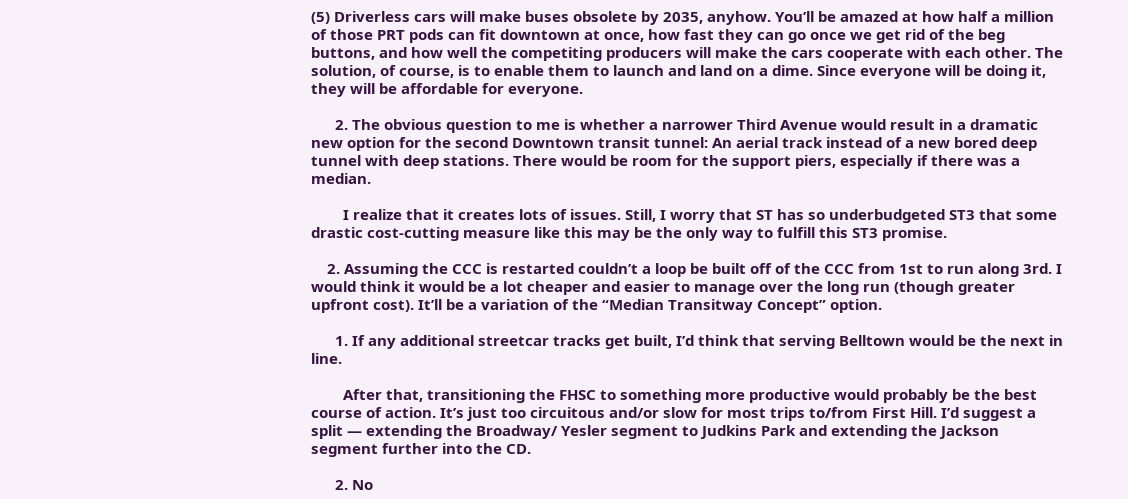(5) Driverless cars will make buses obsolete by 2035, anyhow. You’ll be amazed at how half a million of those PRT pods can fit downtown at once, how fast they can go once we get rid of the beg buttons, and how well the competiting producers will make the cars cooperate with each other. The solution, of course, is to enable them to launch and land on a dime. Since everyone will be doing it, they will be affordable for everyone.

      2. The obvious question to me is whether a narrower Third Avenue would result in a dramatic new option for the second Downtown transit tunnel: An aerial track instead of a new bored deep tunnel with deep stations. There would be room for the support piers, especially if there was a median.

        I realize that it creates lots of issues. Still, I worry that ST has so underbudgeted ST3 that some drastic cost-cutting measure like this may be the only way to fulfill this ST3 promise.

    2. Assuming the CCC is restarted couldn’t a loop be built off of the CCC from 1st to run along 3rd. I would think it would be a lot cheaper and easier to manage over the long run (though greater upfront cost). It’ll be a variation of the “Median Transitway Concept” option.

      1. If any additional streetcar tracks get built, I’d think that serving Belltown would be the next in line.

        After that, transitioning the FHSC to something more productive would probably be the best course of action. It’s just too circuitous and/or slow for most trips to/from First Hill. I’d suggest a split — extending the Broadway/ Yesler segment to Judkins Park and extending the Jackson segment further into the CD.

      2. No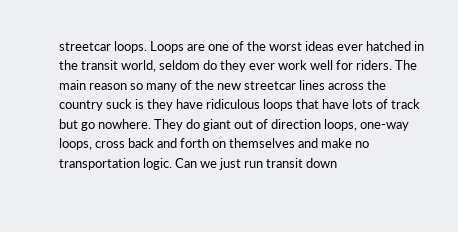streetcar loops. Loops are one of the worst ideas ever hatched in the transit world, seldom do they ever work well for riders. The main reason so many of the new streetcar lines across the country suck is they have ridiculous loops that have lots of track but go nowhere. They do giant out of direction loops, one-way loops, cross back and forth on themselves and make no transportation logic. Can we just run transit down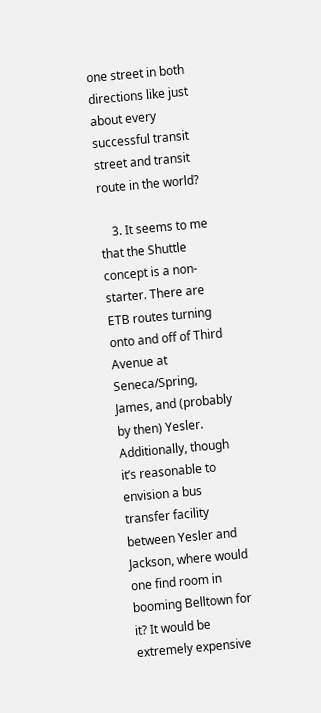one street in both directions like just about every successful transit street and transit route in the world?

    3. It seems to me that the Shuttle concept is a non-starter. There are ETB routes turning onto and off of Third Avenue at Seneca/Spring, James, and (probably by then) Yesler. Additionally, though it’s reasonable to envision a bus transfer facility between Yesler and Jackson, where would one find room in booming Belltown for it? It would be extremely expensive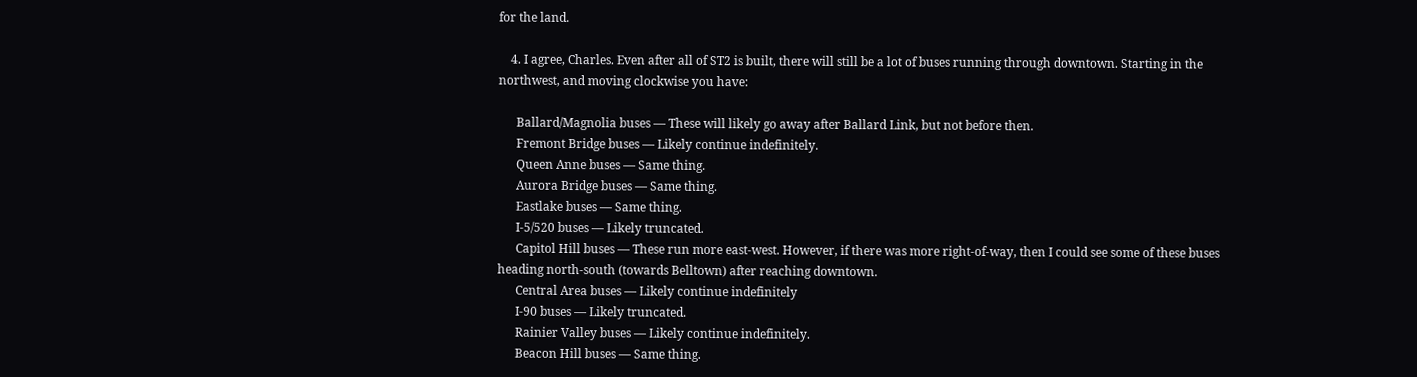for the land.

    4. I agree, Charles. Even after all of ST2 is built, there will still be a lot of buses running through downtown. Starting in the northwest, and moving clockwise you have:

      Ballard/Magnolia buses — These will likely go away after Ballard Link, but not before then.
      Fremont Bridge buses — Likely continue indefinitely.
      Queen Anne buses — Same thing.
      Aurora Bridge buses — Same thing.
      Eastlake buses — Same thing.
      I-5/520 buses — Likely truncated.
      Capitol Hill buses — These run more east-west. However, if there was more right-of-way, then I could see some of these buses heading north-south (towards Belltown) after reaching downtown.
      Central Area buses — Likely continue indefinitely
      I-90 buses — Likely truncated.
      Rainier Valley buses — Likely continue indefinitely.
      Beacon Hill buses — Same thing.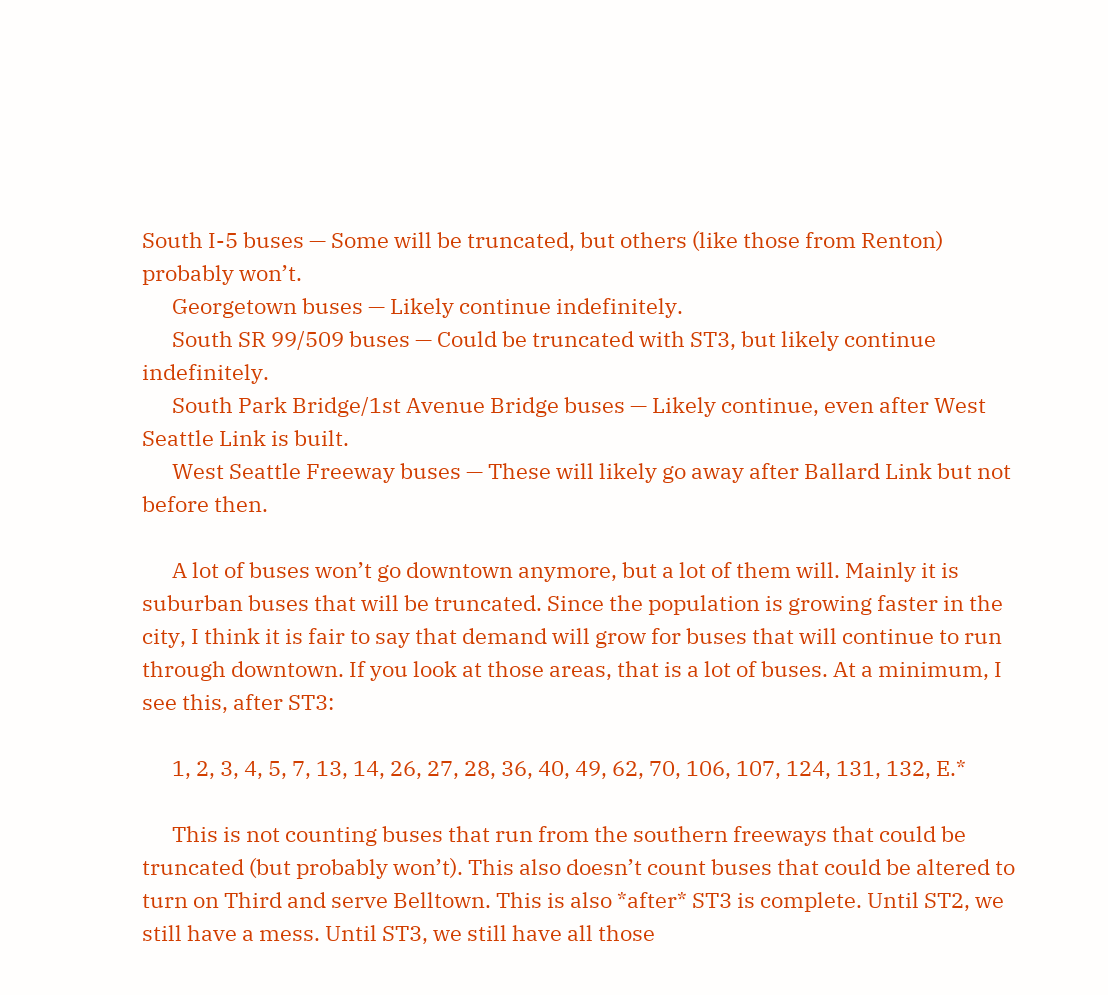South I-5 buses — Some will be truncated, but others (like those from Renton) probably won’t.
      Georgetown buses — Likely continue indefinitely.
      South SR 99/509 buses — Could be truncated with ST3, but likely continue indefinitely.
      South Park Bridge/1st Avenue Bridge buses — Likely continue, even after West Seattle Link is built.
      West Seattle Freeway buses — These will likely go away after Ballard Link but not before then.

      A lot of buses won’t go downtown anymore, but a lot of them will. Mainly it is suburban buses that will be truncated. Since the population is growing faster in the city, I think it is fair to say that demand will grow for buses that will continue to run through downtown. If you look at those areas, that is a lot of buses. At a minimum, I see this, after ST3:

      1, 2, 3, 4, 5, 7, 13, 14, 26, 27, 28, 36, 40, 49, 62, 70, 106, 107, 124, 131, 132, E.*

      This is not counting buses that run from the southern freeways that could be truncated (but probably won’t). This also doesn’t count buses that could be altered to turn on Third and serve Belltown. This is also *after* ST3 is complete. Until ST2, we still have a mess. Until ST3, we still have all those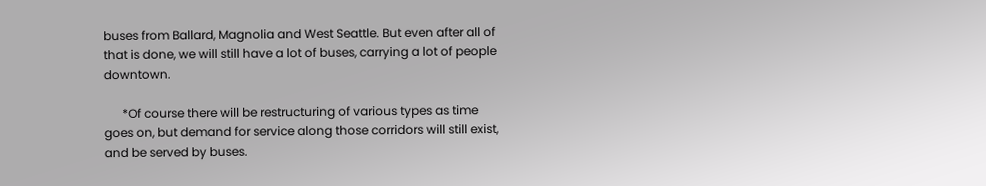buses from Ballard, Magnolia and West Seattle. But even after all of that is done, we will still have a lot of buses, carrying a lot of people downtown.

      *Of course there will be restructuring of various types as time goes on, but demand for service along those corridors will still exist, and be served by buses.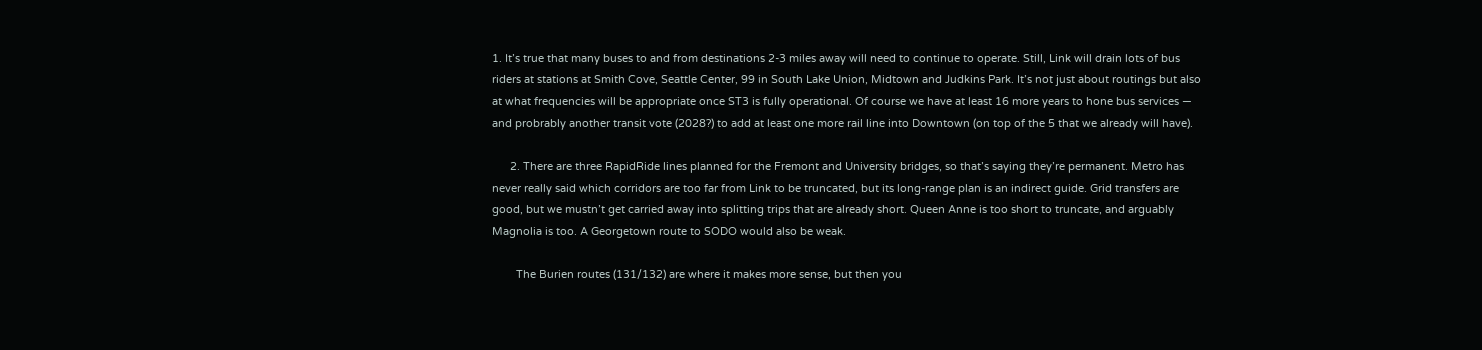1. It’s true that many buses to and from destinations 2-3 miles away will need to continue to operate. Still, Link will drain lots of bus riders at stations at Smith Cove, Seattle Center, 99 in South Lake Union, Midtown and Judkins Park. It’s not just about routings but also at what frequencies will be appropriate once ST3 is fully operational. Of course we have at least 16 more years to hone bus services — and probrably another transit vote (2028?) to add at least one more rail line into Downtown (on top of the 5 that we already will have).

      2. There are three RapidRide lines planned for the Fremont and University bridges, so that’s saying they’re permanent. Metro has never really said which corridors are too far from Link to be truncated, but its long-range plan is an indirect guide. Grid transfers are good, but we mustn’t get carried away into splitting trips that are already short. Queen Anne is too short to truncate, and arguably Magnolia is too. A Georgetown route to SODO would also be weak.

        The Burien routes (131/132) are where it makes more sense, but then you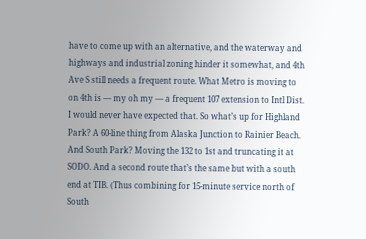have to come up with an alternative, and the waterway and highways and industrial zoning hinder it somewhat, and 4th Ave S still needs a frequent route. What Metro is moving to on 4th is — my oh my — a frequent 107 extension to Intl Dist. I would never have expected that. So what’s up for Highland Park? A 60-line thing from Alaska Junction to Rainier Beach. And South Park? Moving the 132 to 1st and truncating it at SODO. And a second route that’s the same but with a south end at TIB. (Thus combining for 15-minute service north of South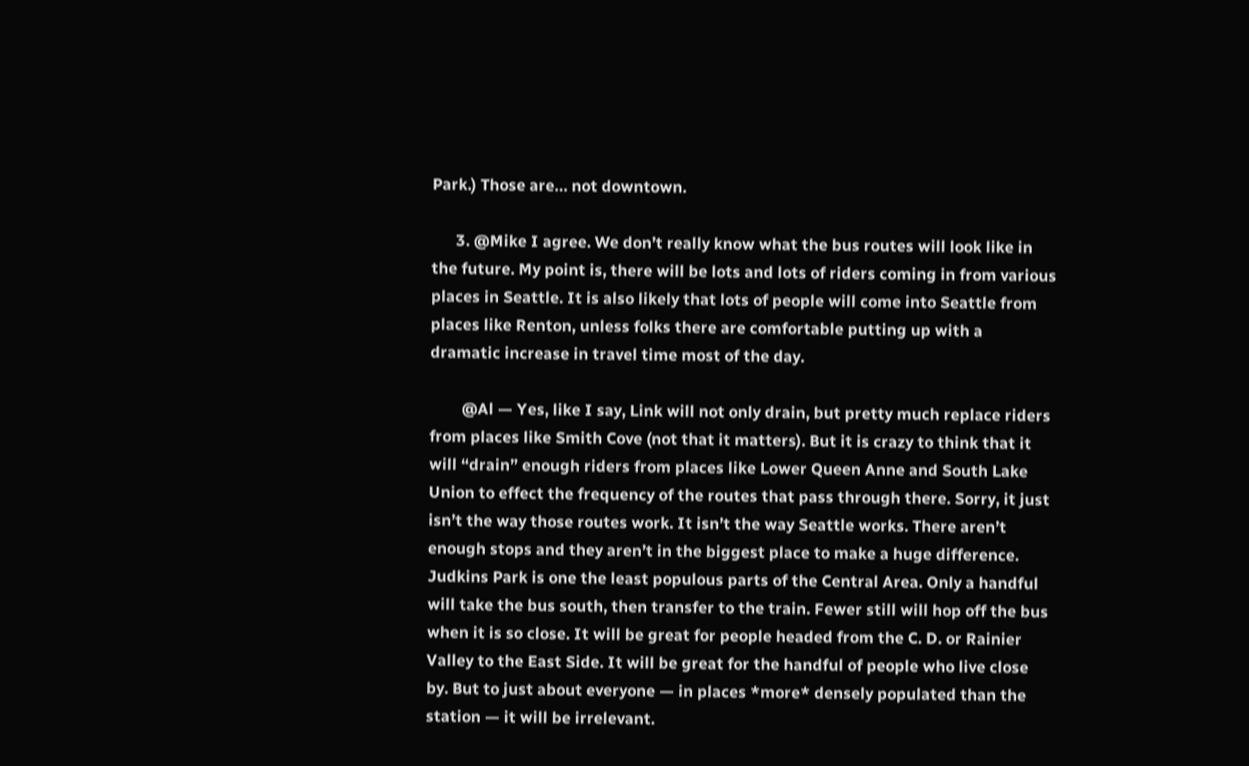Park.) Those are… not downtown.

      3. @Mike I agree. We don’t really know what the bus routes will look like in the future. My point is, there will be lots and lots of riders coming in from various places in Seattle. It is also likely that lots of people will come into Seattle from places like Renton, unless folks there are comfortable putting up with a dramatic increase in travel time most of the day.

        @Al — Yes, like I say, Link will not only drain, but pretty much replace riders from places like Smith Cove (not that it matters). But it is crazy to think that it will “drain” enough riders from places like Lower Queen Anne and South Lake Union to effect the frequency of the routes that pass through there. Sorry, it just isn’t the way those routes work. It isn’t the way Seattle works. There aren’t enough stops and they aren’t in the biggest place to make a huge difference. Judkins Park is one the least populous parts of the Central Area. Only a handful will take the bus south, then transfer to the train. Fewer still will hop off the bus when it is so close. It will be great for people headed from the C. D. or Rainier Valley to the East Side. It will be great for the handful of people who live close by. But to just about everyone — in places *more* densely populated than the station — it will be irrelevant.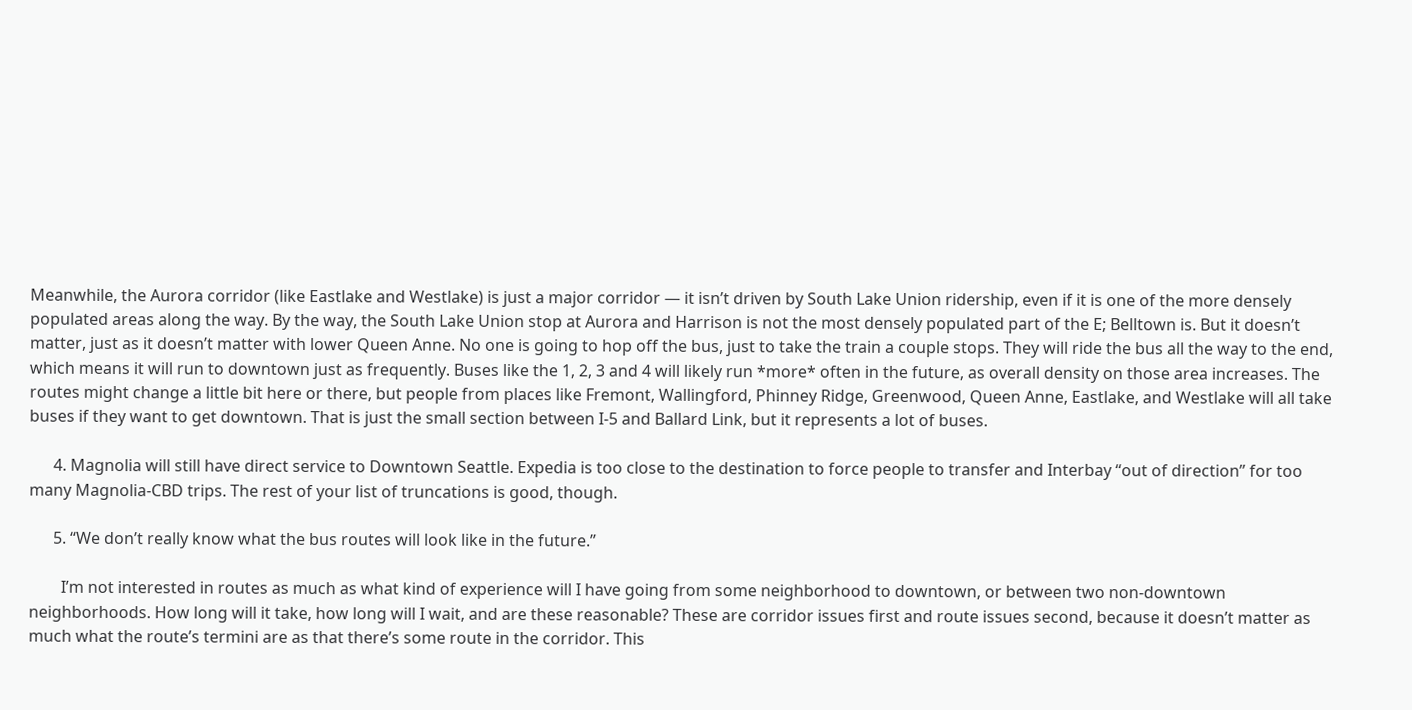Meanwhile, the Aurora corridor (like Eastlake and Westlake) is just a major corridor — it isn’t driven by South Lake Union ridership, even if it is one of the more densely populated areas along the way. By the way, the South Lake Union stop at Aurora and Harrison is not the most densely populated part of the E; Belltown is. But it doesn’t matter, just as it doesn’t matter with lower Queen Anne. No one is going to hop off the bus, just to take the train a couple stops. They will ride the bus all the way to the end, which means it will run to downtown just as frequently. Buses like the 1, 2, 3 and 4 will likely run *more* often in the future, as overall density on those area increases. The routes might change a little bit here or there, but people from places like Fremont, Wallingford, Phinney Ridge, Greenwood, Queen Anne, Eastlake, and Westlake will all take buses if they want to get downtown. That is just the small section between I-5 and Ballard Link, but it represents a lot of buses.

      4. Magnolia will still have direct service to Downtown Seattle. Expedia is too close to the destination to force people to transfer and Interbay “out of direction” for too many Magnolia-CBD trips. The rest of your list of truncations is good, though.

      5. “We don’t really know what the bus routes will look like in the future.”

        I’m not interested in routes as much as what kind of experience will I have going from some neighborhood to downtown, or between two non-downtown neighborhoods. How long will it take, how long will I wait, and are these reasonable? These are corridor issues first and route issues second, because it doesn’t matter as much what the route’s termini are as that there’s some route in the corridor. This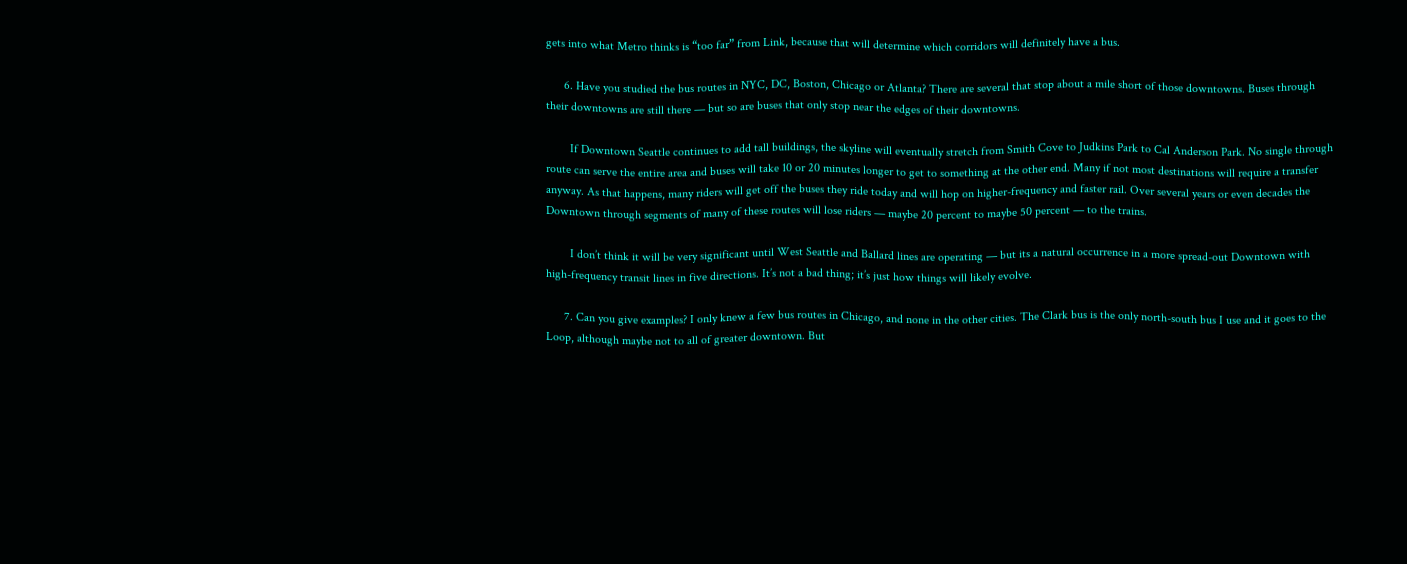gets into what Metro thinks is “too far” from Link, because that will determine which corridors will definitely have a bus.

      6. Have you studied the bus routes in NYC, DC, Boston, Chicago or Atlanta? There are several that stop about a mile short of those downtowns. Buses through their downtowns are still there — but so are buses that only stop near the edges of their downtowns.

        If Downtown Seattle continues to add tall buildings, the skyline will eventually stretch from Smith Cove to Judkins Park to Cal Anderson Park. No single through route can serve the entire area and buses will take 10 or 20 minutes longer to get to something at the other end. Many if not most destinations will require a transfer anyway. As that happens, many riders will get off the buses they ride today and will hop on higher-frequency and faster rail. Over several years or even decades the Downtown through segments of many of these routes will lose riders — maybe 20 percent to maybe 50 percent — to the trains.

        I don’t think it will be very significant until West Seattle and Ballard lines are operating — but its a natural occurrence in a more spread-out Downtown with high-frequency transit lines in five directions. It’s not a bad thing; it’s just how things will likely evolve.

      7. Can you give examples? I only knew a few bus routes in Chicago, and none in the other cities. The Clark bus is the only north-south bus I use and it goes to the Loop, although maybe not to all of greater downtown. But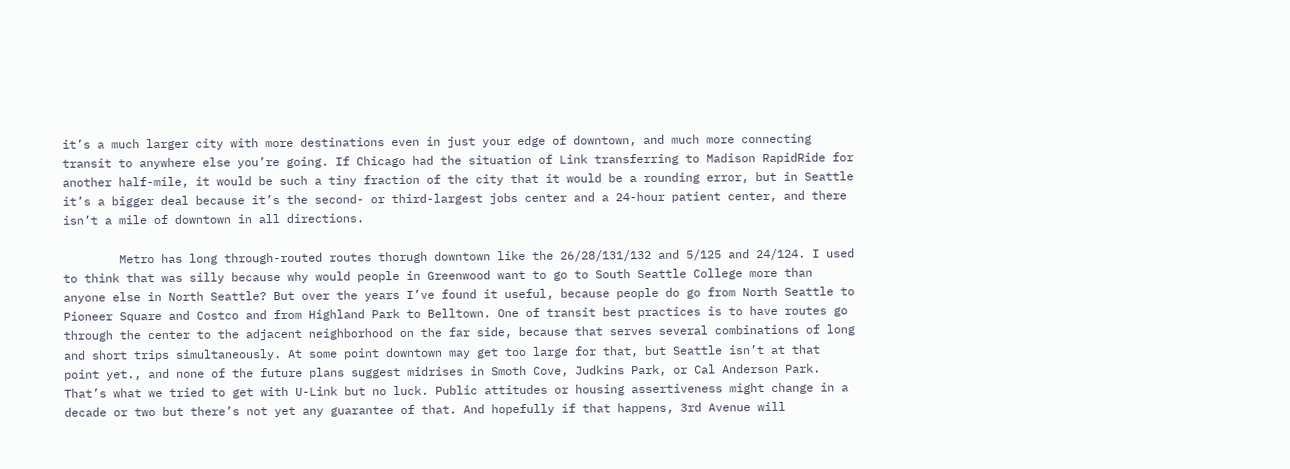it’s a much larger city with more destinations even in just your edge of downtown, and much more connecting transit to anywhere else you’re going. If Chicago had the situation of Link transferring to Madison RapidRide for another half-mile, it would be such a tiny fraction of the city that it would be a rounding error, but in Seattle it’s a bigger deal because it’s the second- or third-largest jobs center and a 24-hour patient center, and there isn’t a mile of downtown in all directions.

        Metro has long through-routed routes thorugh downtown like the 26/28/131/132 and 5/125 and 24/124. I used to think that was silly because why would people in Greenwood want to go to South Seattle College more than anyone else in North Seattle? But over the years I’ve found it useful, because people do go from North Seattle to Pioneer Square and Costco and from Highland Park to Belltown. One of transit best practices is to have routes go through the center to the adjacent neighborhood on the far side, because that serves several combinations of long and short trips simultaneously. At some point downtown may get too large for that, but Seattle isn’t at that point yet., and none of the future plans suggest midrises in Smoth Cove, Judkins Park, or Cal Anderson Park. That’s what we tried to get with U-Link but no luck. Public attitudes or housing assertiveness might change in a decade or two but there’s not yet any guarantee of that. And hopefully if that happens, 3rd Avenue will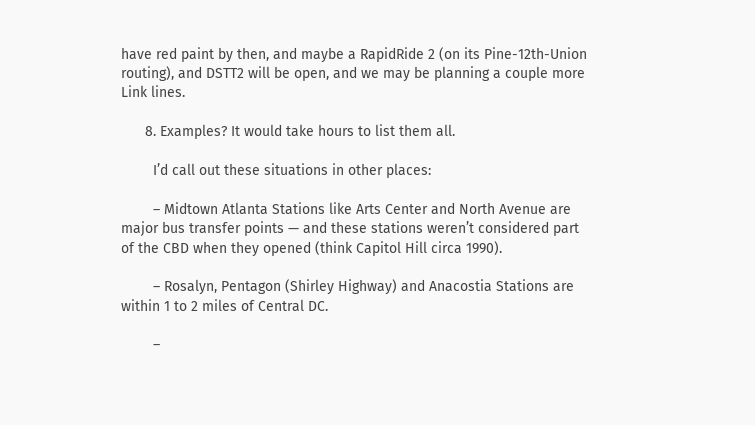have red paint by then, and maybe a RapidRide 2 (on its Pine-12th-Union routing), and DSTT2 will be open, and we may be planning a couple more Link lines.

      8. Examples? It would take hours to list them all.

        I’d call out these situations in other places:

        – Midtown Atlanta Stations like Arts Center and North Avenue are major bus transfer points — and these stations weren’t considered part of the CBD when they opened (think Capitol Hill circa 1990).

        – Rosalyn, Pentagon (Shirley Highway) and Anacostia Stations are within 1 to 2 miles of Central DC.

        –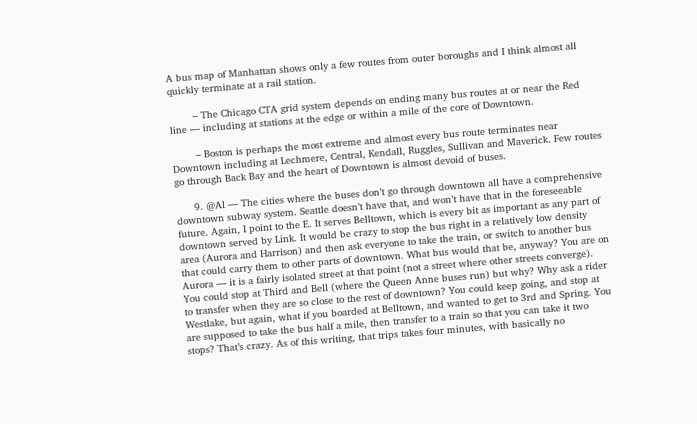A bus map of Manhattan shows only a few routes from outer boroughs and I think almost all quickly terminate at a rail station.

        – The Chicago CTA grid system depends on ending many bus routes at or near the Red line — including at stations at the edge or within a mile of the core of Downtown.

        – Boston is perhaps the most extreme and almost every bus route terminates near Downtown including at Lechmere, Central, Kendall, Ruggles, Sullivan and Maverick. Few routes go through Back Bay and the heart of Downtown is almost devoid of buses.

      9. @Al — The cities where the buses don’t go through downtown all have a comprehensive downtown subway system. Seattle doesn’t have that, and won’t have that in the foreseeable future. Again, I point to the E. It serves Belltown, which is every bit as important as any part of downtown served by Link. It would be crazy to stop the bus right in a relatively low density area (Aurora and Harrison) and then ask everyone to take the train, or switch to another bus that could carry them to other parts of downtown. What bus would that be, anyway? You are on Aurora — it is a fairly isolated street at that point (not a street where other streets converge). You could stop at Third and Bell (where the Queen Anne buses run) but why? Why ask a rider to transfer when they are so close to the rest of downtown? You could keep going, and stop at Westlake, but again, what if you boarded at Belltown, and wanted to get to 3rd and Spring. You are supposed to take the bus half a mile, then transfer to a train so that you can take it two stops? That’s crazy. As of this writing, that trips takes four minutes, with basically no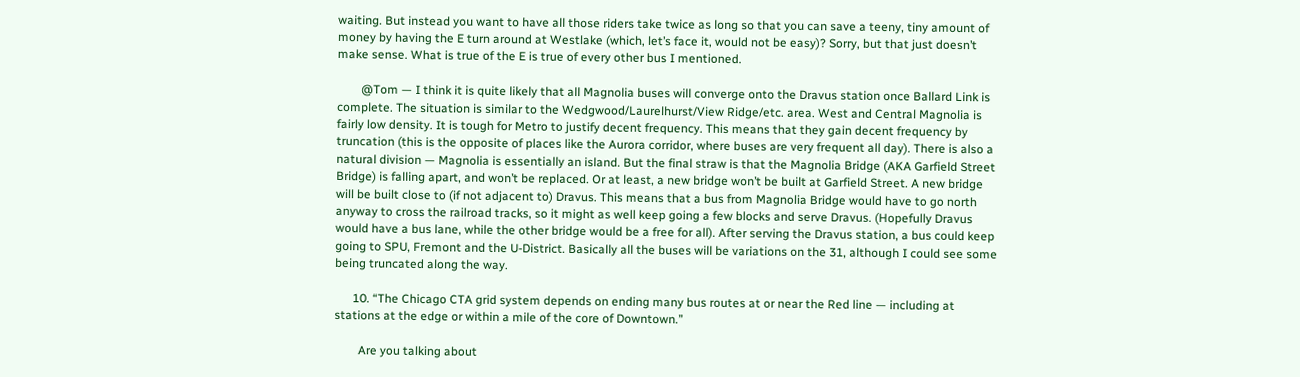waiting. But instead you want to have all those riders take twice as long so that you can save a teeny, tiny amount of money by having the E turn around at Westlake (which, let’s face it, would not be easy)? Sorry, but that just doesn’t make sense. What is true of the E is true of every other bus I mentioned.

        @Tom — I think it is quite likely that all Magnolia buses will converge onto the Dravus station once Ballard Link is complete. The situation is similar to the Wedgwood/Laurelhurst/View Ridge/etc. area. West and Central Magnolia is fairly low density. It is tough for Metro to justify decent frequency. This means that they gain decent frequency by truncation (this is the opposite of places like the Aurora corridor, where buses are very frequent all day). There is also a natural division — Magnolia is essentially an island. But the final straw is that the Magnolia Bridge (AKA Garfield Street Bridge) is falling apart, and won’t be replaced. Or at least, a new bridge won’t be built at Garfield Street. A new bridge will be built close to (if not adjacent to) Dravus. This means that a bus from Magnolia Bridge would have to go north anyway to cross the railroad tracks, so it might as well keep going a few blocks and serve Dravus. (Hopefully Dravus would have a bus lane, while the other bridge would be a free for all). After serving the Dravus station, a bus could keep going to SPU, Fremont and the U-District. Basically all the buses will be variations on the 31, although I could see some being truncated along the way.

      10. “The Chicago CTA grid system depends on ending many bus routes at or near the Red line — including at stations at the edge or within a mile of the core of Downtown.”

        Are you talking about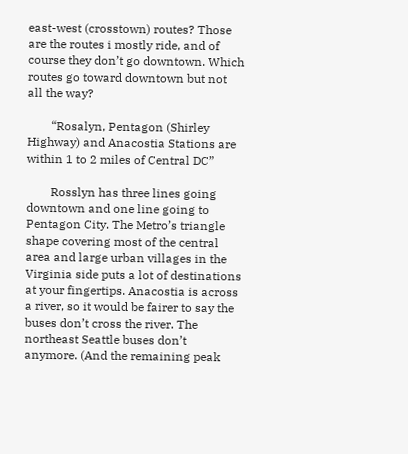east-west (crosstown) routes? Those are the routes i mostly ride, and of course they don’t go downtown. Which routes go toward downtown but not all the way?

        “Rosalyn, Pentagon (Shirley Highway) and Anacostia Stations are within 1 to 2 miles of Central DC”

        Rosslyn has three lines going downtown and one line going to Pentagon City. The Metro’s triangle shape covering most of the central area and large urban villages in the Virginia side puts a lot of destinations at your fingertips. Anacostia is across a river, so it would be fairer to say the buses don’t cross the river. The northeast Seattle buses don’t anymore. (And the remaining peak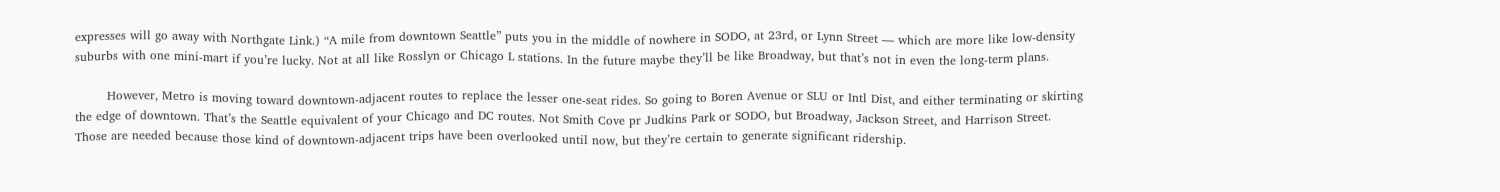expresses will go away with Northgate Link.) “A mile from downtown Seattle” puts you in the middle of nowhere in SODO, at 23rd, or Lynn Street — which are more like low-density suburbs with one mini-mart if you’re lucky. Not at all like Rosslyn or Chicago L stations. In the future maybe they’ll be like Broadway, but that’s not in even the long-term plans.

        However, Metro is moving toward downtown-adjacent routes to replace the lesser one-seat rides. So going to Boren Avenue or SLU or Intl Dist, and either terminating or skirting the edge of downtown. That’s the Seattle equivalent of your Chicago and DC routes. Not Smith Cove pr Judkins Park or SODO, but Broadway, Jackson Street, and Harrison Street. Those are needed because those kind of downtown-adjacent trips have been overlooked until now, but they’re certain to generate significant ridership.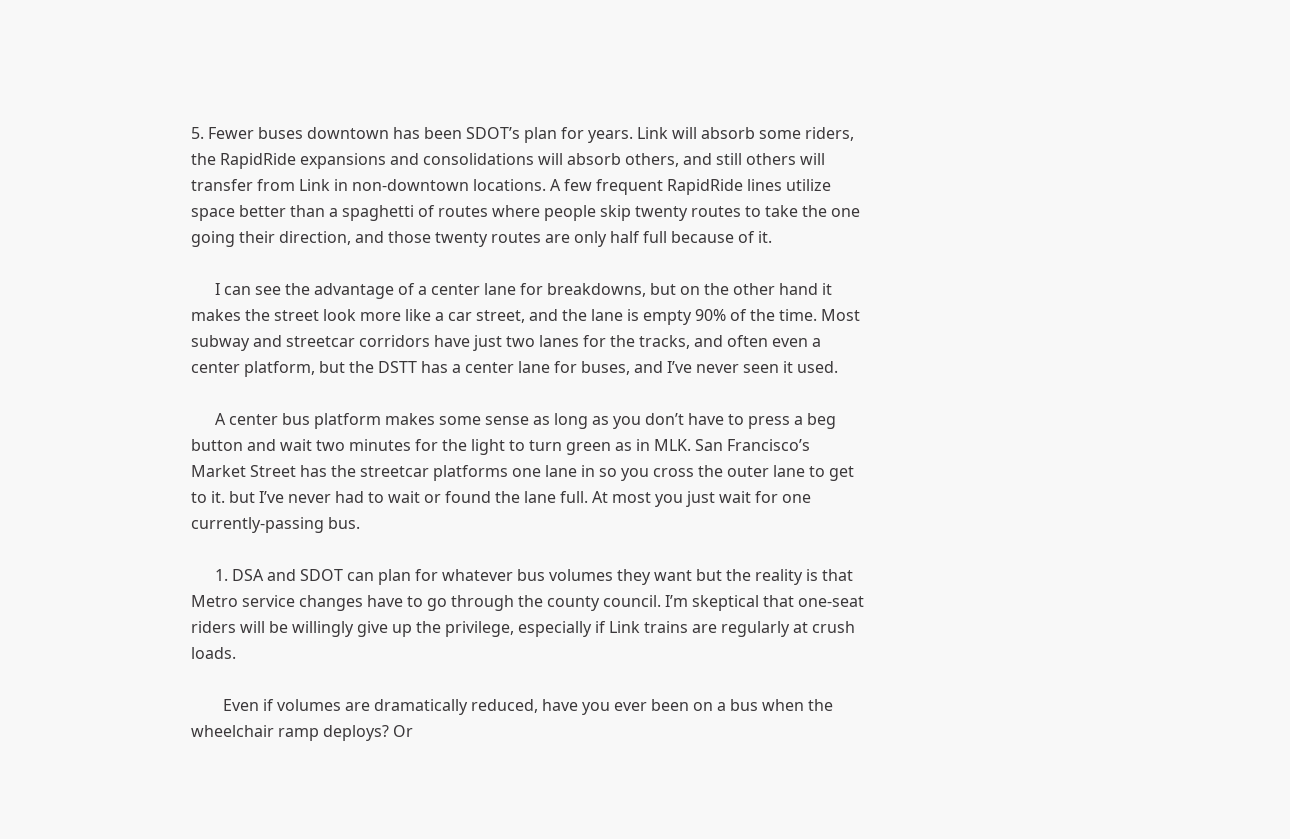5. Fewer buses downtown has been SDOT’s plan for years. Link will absorb some riders, the RapidRide expansions and consolidations will absorb others, and still others will transfer from Link in non-downtown locations. A few frequent RapidRide lines utilize space better than a spaghetti of routes where people skip twenty routes to take the one going their direction, and those twenty routes are only half full because of it.

      I can see the advantage of a center lane for breakdowns, but on the other hand it makes the street look more like a car street, and the lane is empty 90% of the time. Most subway and streetcar corridors have just two lanes for the tracks, and often even a center platform, but the DSTT has a center lane for buses, and I’ve never seen it used.

      A center bus platform makes some sense as long as you don’t have to press a beg button and wait two minutes for the light to turn green as in MLK. San Francisco’s Market Street has the streetcar platforms one lane in so you cross the outer lane to get to it. but I’ve never had to wait or found the lane full. At most you just wait for one currently-passing bus.

      1. DSA and SDOT can plan for whatever bus volumes they want but the reality is that Metro service changes have to go through the county council. I’m skeptical that one-seat riders will be willingly give up the privilege, especially if Link trains are regularly at crush loads.

        Even if volumes are dramatically reduced, have you ever been on a bus when the wheelchair ramp deploys? Or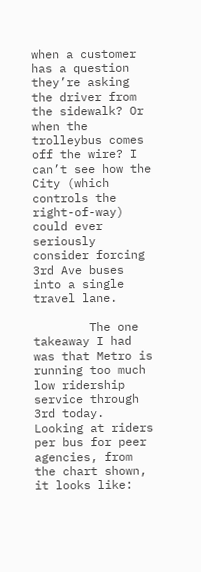when a customer has a question they’re asking the driver from the sidewalk? Or when the trolleybus comes off the wire? I can’t see how the City (which controls the right-of-way) could ever seriously consider forcing 3rd Ave buses into a single travel lane.

        The one takeaway I had was that Metro is running too much low ridership service through 3rd today. Looking at riders per bus for peer agencies, from the chart shown, it looks like: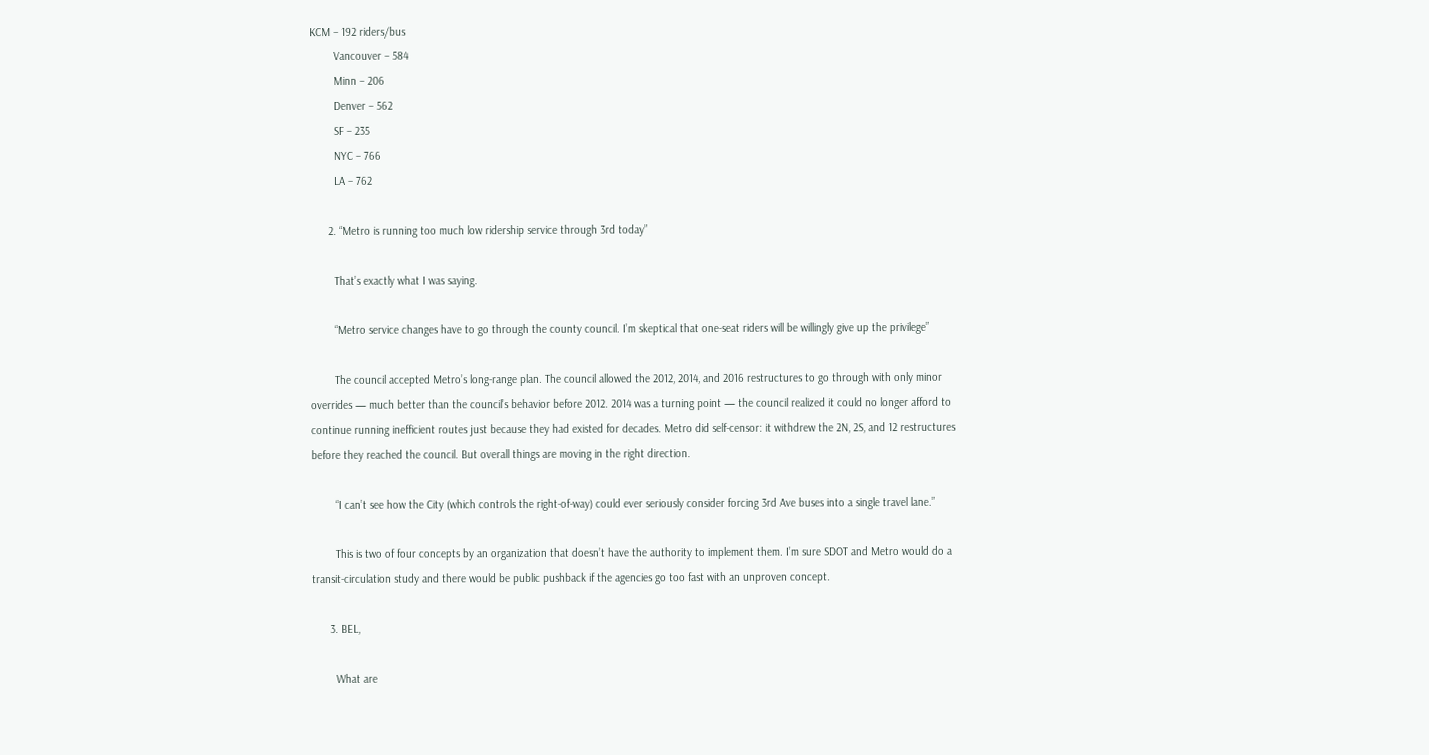KCM – 192 riders/bus
        Vancouver – 584
        Minn – 206
        Denver – 562
        SF – 235
        NYC – 766
        LA – 762

      2. “Metro is running too much low ridership service through 3rd today”

        That’s exactly what I was saying.

        “Metro service changes have to go through the county council. I’m skeptical that one-seat riders will be willingly give up the privilege”

        The council accepted Metro’s long-range plan. The council allowed the 2012, 2014, and 2016 restructures to go through with only minor overrides — much better than the council’s behavior before 2012. 2014 was a turning point — the council realized it could no longer afford to continue running inefficient routes just because they had existed for decades. Metro did self-censor: it withdrew the 2N, 2S, and 12 restructures before they reached the council. But overall things are moving in the right direction.

        “I can’t see how the City (which controls the right-of-way) could ever seriously consider forcing 3rd Ave buses into a single travel lane.”

        This is two of four concepts by an organization that doesn’t have the authority to implement them. I’m sure SDOT and Metro would do a transit-circulation study and there would be public pushback if the agencies go too fast with an unproven concept.

      3. BEL,

        What are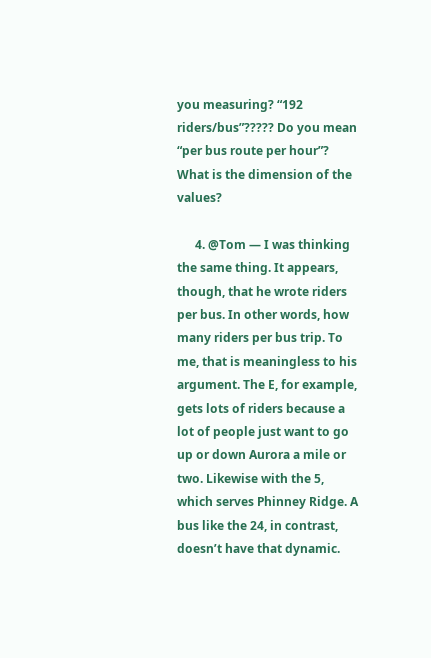you measuring? “192 riders/bus”????? Do you mean “per bus route per hour”? What is the dimension of the values?

      4. @Tom — I was thinking the same thing. It appears, though, that he wrote riders per bus. In other words, how many riders per bus trip. To me, that is meaningless to his argument. The E, for example, gets lots of riders because a lot of people just want to go up or down Aurora a mile or two. Likewise with the 5, which serves Phinney Ridge. A bus like the 24, in contrast, doesn’t have that dynamic.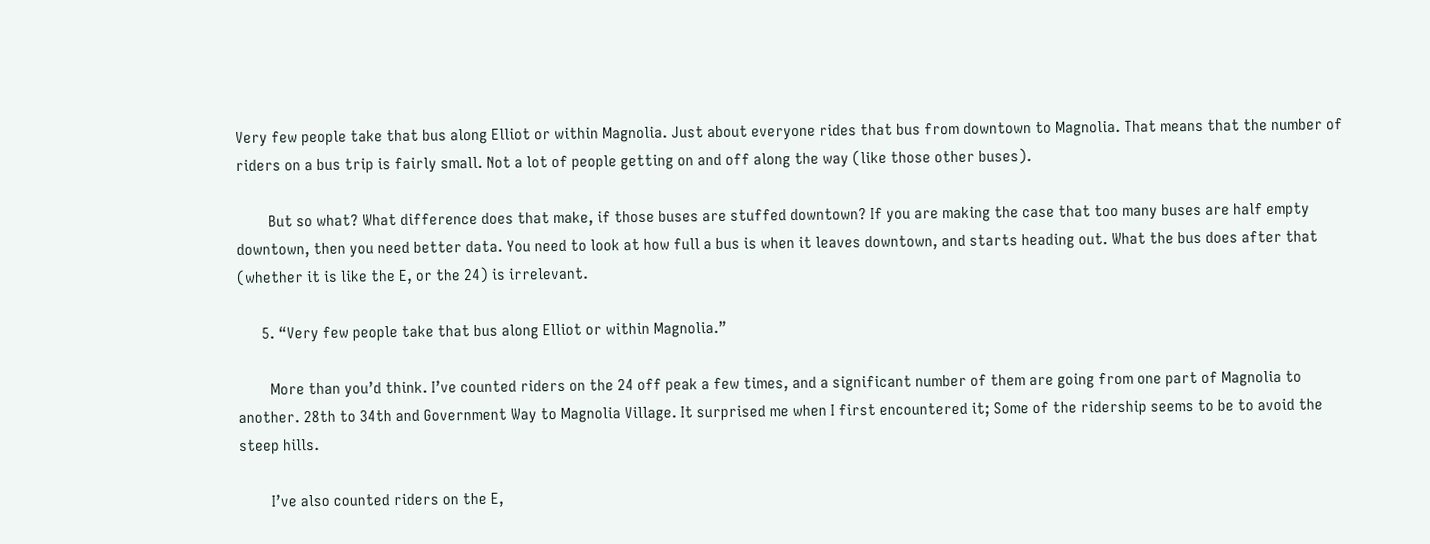Very few people take that bus along Elliot or within Magnolia. Just about everyone rides that bus from downtown to Magnolia. That means that the number of riders on a bus trip is fairly small. Not a lot of people getting on and off along the way (like those other buses).

        But so what? What difference does that make, if those buses are stuffed downtown? If you are making the case that too many buses are half empty downtown, then you need better data. You need to look at how full a bus is when it leaves downtown, and starts heading out. What the bus does after that (whether it is like the E, or the 24) is irrelevant.

      5. “Very few people take that bus along Elliot or within Magnolia.”

        More than you’d think. I’ve counted riders on the 24 off peak a few times, and a significant number of them are going from one part of Magnolia to another. 28th to 34th and Government Way to Magnolia Village. It surprised me when I first encountered it; Some of the ridership seems to be to avoid the steep hills.

        I’ve also counted riders on the E,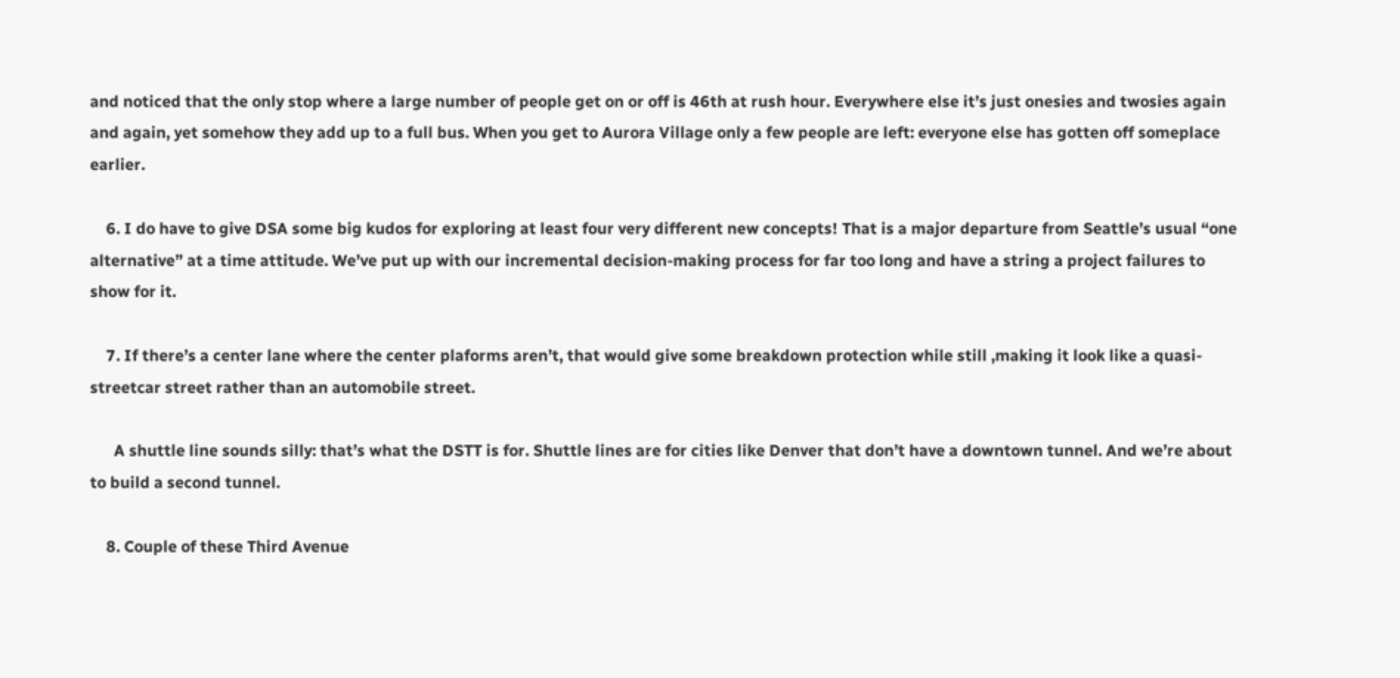and noticed that the only stop where a large number of people get on or off is 46th at rush hour. Everywhere else it’s just onesies and twosies again and again, yet somehow they add up to a full bus. When you get to Aurora Village only a few people are left: everyone else has gotten off someplace earlier.

    6. I do have to give DSA some big kudos for exploring at least four very different new concepts! That is a major departure from Seattle’s usual “one alternative” at a time attitude. We’ve put up with our incremental decision-making process for far too long and have a string a project failures to show for it.

    7. If there’s a center lane where the center plaforms aren’t, that would give some breakdown protection while still ,making it look like a quasi-streetcar street rather than an automobile street.

      A shuttle line sounds silly: that’s what the DSTT is for. Shuttle lines are for cities like Denver that don’t have a downtown tunnel. And we’re about to build a second tunnel.

    8. Couple of these Third Avenue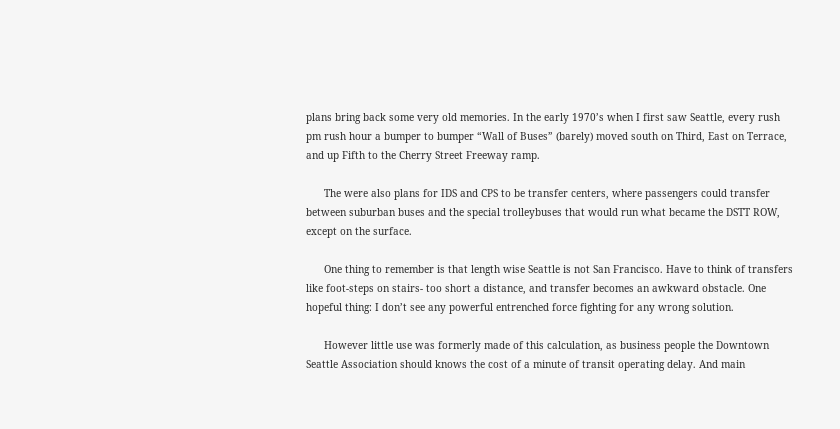plans bring back some very old memories. In the early 1970’s when I first saw Seattle, every rush pm rush hour a bumper to bumper “Wall of Buses” (barely) moved south on Third, East on Terrace, and up Fifth to the Cherry Street Freeway ramp.

      The were also plans for IDS and CPS to be transfer centers, where passengers could transfer between suburban buses and the special trolleybuses that would run what became the DSTT ROW, except on the surface.

      One thing to remember is that length wise Seattle is not San Francisco. Have to think of transfers like foot-steps on stairs- too short a distance, and transfer becomes an awkward obstacle. One hopeful thing: I don’t see any powerful entrenched force fighting for any wrong solution.

      However little use was formerly made of this calculation, as business people the Downtown Seattle Association should knows the cost of a minute of transit operating delay. And main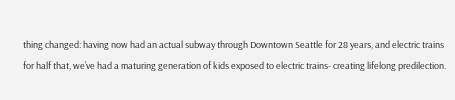thing changed: having now had an actual subway through Downtown Seattle for 28 years, and electric trains for half that, we’ve had a maturing generation of kids exposed to electric trains- creating lifelong predilection.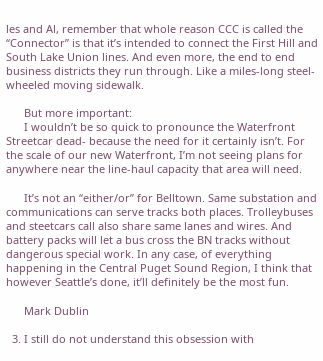les and Al, remember that whole reason CCC is called the “Connector” is that it’s intended to connect the First Hill and South Lake Union lines. And even more, the end to end business districts they run through. Like a miles-long steel-wheeled moving sidewalk.

      But more important:
      I wouldn’t be so quick to pronounce the Waterfront Streetcar dead- because the need for it certainly isn’t. For the scale of our new Waterfront, I’m not seeing plans for anywhere near the line-haul capacity that area will need.

      It’s not an “either/or” for Belltown. Same substation and communications can serve tracks both places. Trolleybuses and steetcars call also share same lanes and wires. And battery packs will let a bus cross the BN tracks without dangerous special work. In any case, of everything happening in the Central Puget Sound Region, I think that however Seattle’s done, it’ll definitely be the most fun.

      Mark Dublin

  3. I still do not understand this obsession with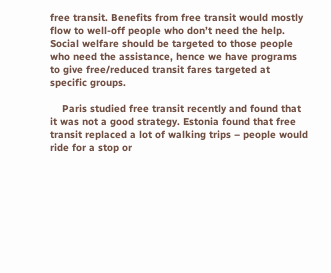free transit. Benefits from free transit would mostly flow to well-off people who don’t need the help. Social welfare should be targeted to those people who need the assistance, hence we have programs to give free/reduced transit fares targeted at specific groups.

    Paris studied free transit recently and found that it was not a good strategy. Estonia found that free transit replaced a lot of walking trips – people would ride for a stop or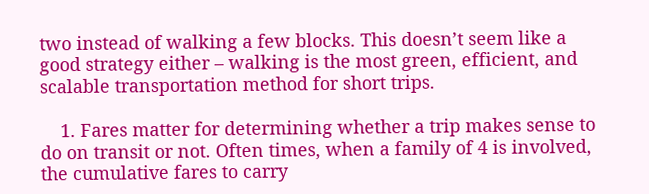two instead of walking a few blocks. This doesn’t seem like a good strategy either – walking is the most green, efficient, and scalable transportation method for short trips.

    1. Fares matter for determining whether a trip makes sense to do on transit or not. Often times, when a family of 4 is involved, the cumulative fares to carry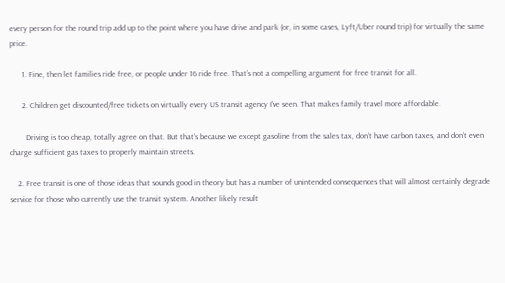every person for the round trip add up to the point where you have drive and park (or, in some cases, Lyft/Uber round trip) for virtually the same price.

      1. Fine, then let families ride free, or people under 16 ride free. That’s not a compelling argument for free transit for all.

      2. Children get discounted/free tickets on virtually every US transit agency I’ve seen. That makes family travel more affordable.

        Driving is too cheap, totally agree on that. But that’s because we except gasoline from the sales tax, don’t have carbon taxes, and don’t even charge sufficient gas taxes to properly maintain streets.

    2. Free transit is one of those ideas that sounds good in theory but has a number of unintended consequences that will almost certainly degrade service for those who currently use the transit system. Another likely result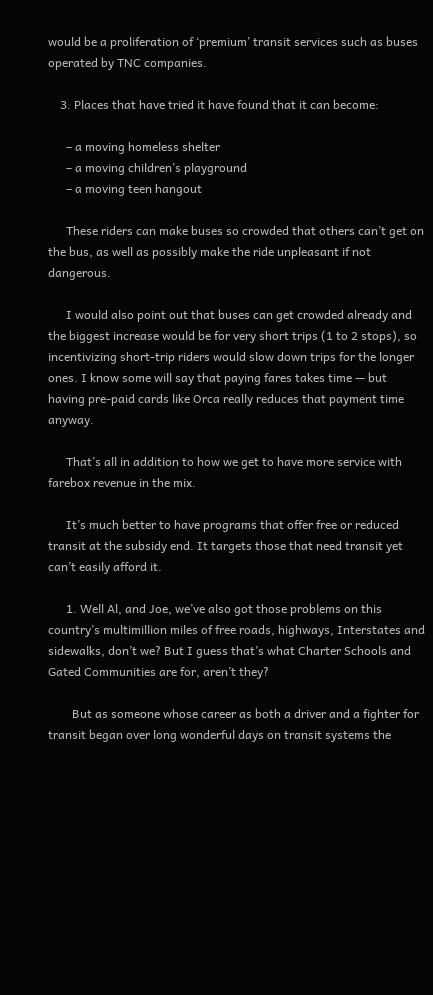would be a proliferation of ‘premium’ transit services such as buses operated by TNC companies.

    3. Places that have tried it have found that it can become:

      – a moving homeless shelter
      – a moving children’s playground
      – a moving teen hangout

      These riders can make buses so crowded that others can’t get on the bus, as well as possibly make the ride unpleasant if not dangerous.

      I would also point out that buses can get crowded already and the biggest increase would be for very short trips (1 to 2 stops), so incentivizing short-trip riders would slow down trips for the longer ones. I know some will say that paying fares takes time — but having pre-paid cards like Orca really reduces that payment time anyway.

      That’s all in addition to how we get to have more service with farebox revenue in the mix.

      It’s much better to have programs that offer free or reduced transit at the subsidy end. It targets those that need transit yet can’t easily afford it.

      1. Well Al, and Joe, we’ve also got those problems on this country’s multimillion miles of free roads, highways, Interstates and sidewalks, don’t we? But I guess that’s what Charter Schools and Gated Communities are for, aren’t they?

        But as someone whose career as both a driver and a fighter for transit began over long wonderful days on transit systems the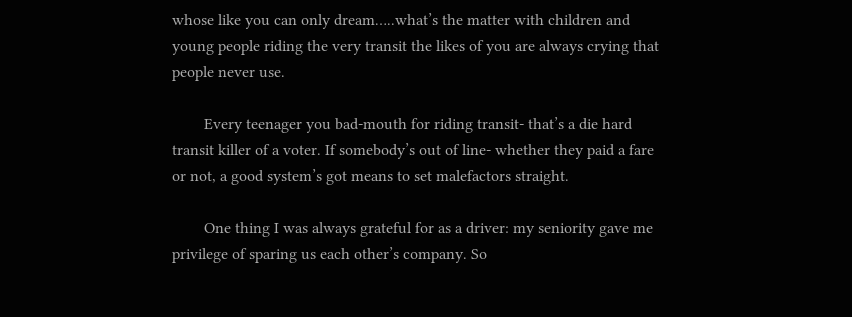whose like you can only dream…..what’s the matter with children and young people riding the very transit the likes of you are always crying that people never use.

        Every teenager you bad-mouth for riding transit- that’s a die hard transit killer of a voter. If somebody’s out of line- whether they paid a fare or not, a good system’s got means to set malefactors straight.

        One thing I was always grateful for as a driver: my seniority gave me privilege of sparing us each other’s company. So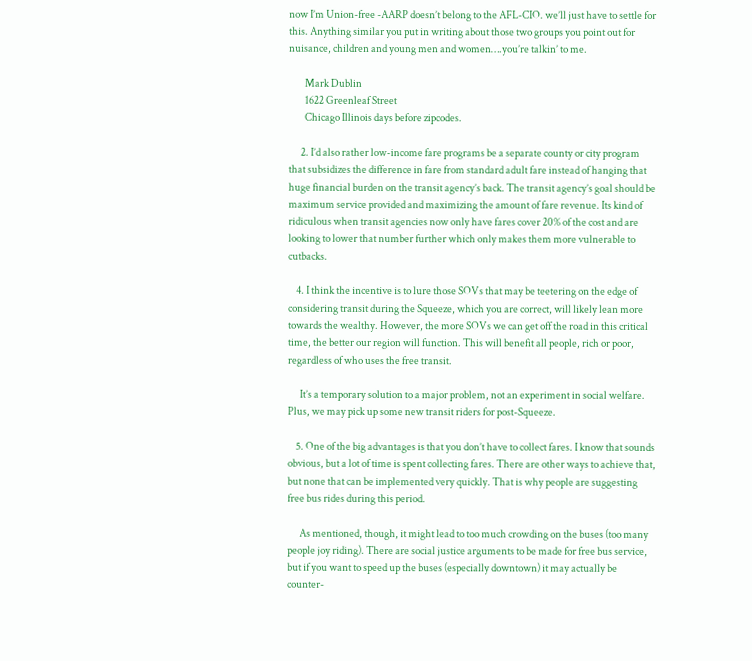now I’m Union-free -AARP doesn’t belong to the AFL-CIO. we’ll just have to settle for this. Anything similar you put in writing about those two groups you point out for nuisance, children and young men and women….you’re talkin’ to me.

        Mark Dublin
        1622 Greenleaf Street
        Chicago Illinois days before zipcodes.

      2. I’d also rather low-income fare programs be a separate county or city program that subsidizes the difference in fare from standard adult fare instead of hanging that huge financial burden on the transit agency’s back. The transit agency’s goal should be maximum service provided and maximizing the amount of fare revenue. Its kind of ridiculous when transit agencies now only have fares cover 20% of the cost and are looking to lower that number further which only makes them more vulnerable to cutbacks.

    4. I think the incentive is to lure those SOVs that may be teetering on the edge of considering transit during the Squeeze, which you are correct, will likely lean more towards the wealthy. However, the more SOVs we can get off the road in this critical time, the better our region will function. This will benefit all people, rich or poor, regardless of who uses the free transit.

      It’s a temporary solution to a major problem, not an experiment in social welfare. Plus, we may pick up some new transit riders for post-Squeeze.

    5. One of the big advantages is that you don’t have to collect fares. I know that sounds obvious, but a lot of time is spent collecting fares. There are other ways to achieve that, but none that can be implemented very quickly. That is why people are suggesting free bus rides during this period.

      As mentioned, though, it might lead to too much crowding on the buses (too many people joy riding). There are social justice arguments to be made for free bus service, but if you want to speed up the buses (especially downtown) it may actually be counter-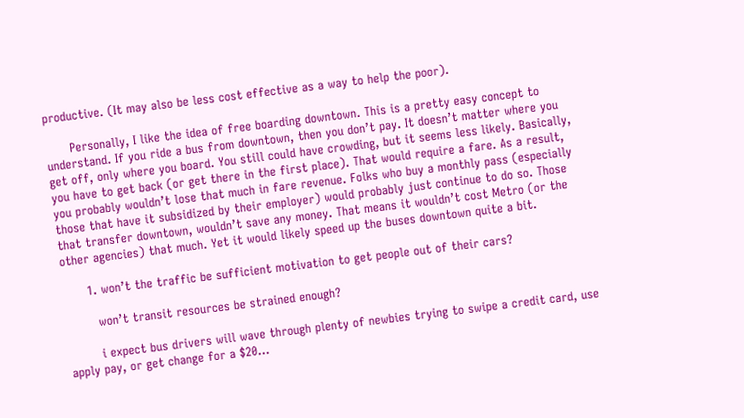productive. (It may also be less cost effective as a way to help the poor).

      Personally, I like the idea of free boarding downtown. This is a pretty easy concept to understand. If you ride a bus from downtown, then you don’t pay. It doesn’t matter where you get off, only where you board. You still could have crowding, but it seems less likely. Basically, you have to get back (or get there in the first place). That would require a fare. As a result, you probably wouldn’t lose that much in fare revenue. Folks who buy a monthly pass (especially those that have it subsidized by their employer) would probably just continue to do so. Those that transfer downtown, wouldn’t save any money. That means it wouldn’t cost Metro (or the other agencies) that much. Yet it would likely speed up the buses downtown quite a bit.

      1. won’t the traffic be sufficient motivation to get people out of their cars?

        won’t transit resources be strained enough?

        i expect bus drivers will wave through plenty of newbies trying to swipe a credit card, use apply pay, or get change for a $20…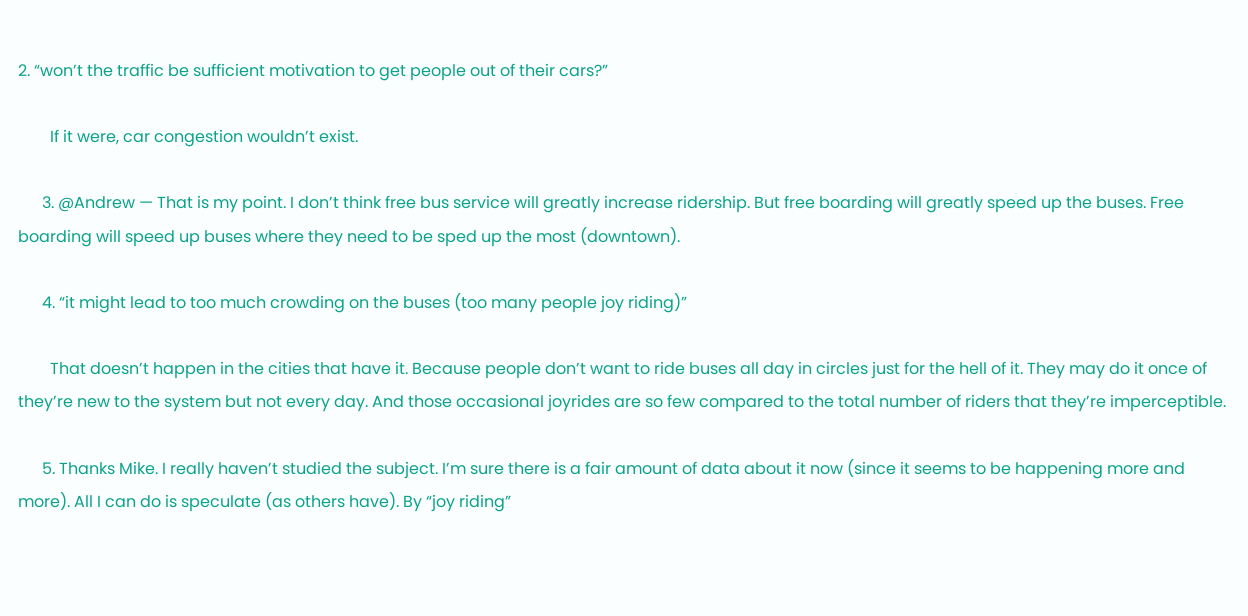2. “won’t the traffic be sufficient motivation to get people out of their cars?”

        If it were, car congestion wouldn’t exist.

      3. @Andrew — That is my point. I don’t think free bus service will greatly increase ridership. But free boarding will greatly speed up the buses. Free boarding will speed up buses where they need to be sped up the most (downtown).

      4. “it might lead to too much crowding on the buses (too many people joy riding)”

        That doesn’t happen in the cities that have it. Because people don’t want to ride buses all day in circles just for the hell of it. They may do it once of they’re new to the system but not every day. And those occasional joyrides are so few compared to the total number of riders that they’re imperceptible.

      5. Thanks Mike. I really haven’t studied the subject. I’m sure there is a fair amount of data about it now (since it seems to be happening more and more). All I can do is speculate (as others have). By “joy riding”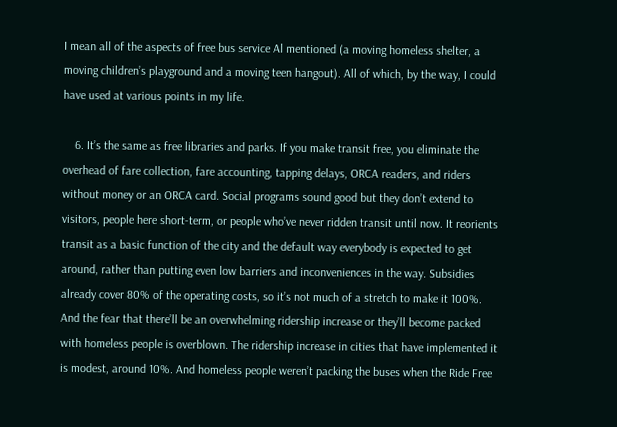I mean all of the aspects of free bus service Al mentioned (a moving homeless shelter, a moving children’s playground and a moving teen hangout). All of which, by the way, I could have used at various points in my life.

    6. It’s the same as free libraries and parks. If you make transit free, you eliminate the overhead of fare collection, fare accounting, tapping delays, ORCA readers, and riders without money or an ORCA card. Social programs sound good but they don’t extend to visitors, people here short-term, or people who’ve never ridden transit until now. It reorients transit as a basic function of the city and the default way everybody is expected to get around, rather than putting even low barriers and inconveniences in the way. Subsidies already cover 80% of the operating costs, so it’s not much of a stretch to make it 100%. And the fear that there’ll be an overwhelming ridership increase or they’ll become packed with homeless people is overblown. The ridership increase in cities that have implemented it is modest, around 10%. And homeless people weren’t packing the buses when the Ride Free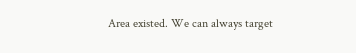Area existed. We can always target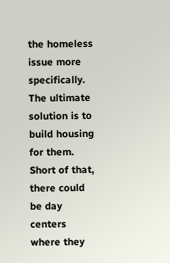the homeless issue more specifically. The ultimate solution is to build housing for them. Short of that, there could be day centers where they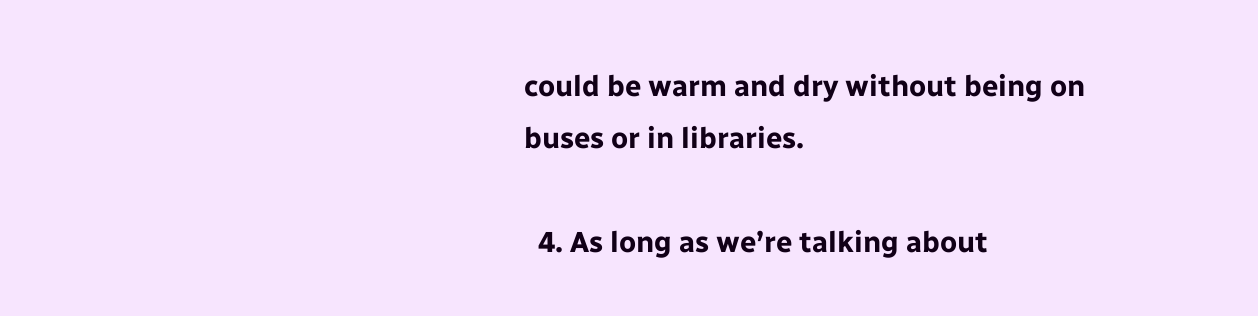could be warm and dry without being on buses or in libraries.

  4. As long as we’re talking about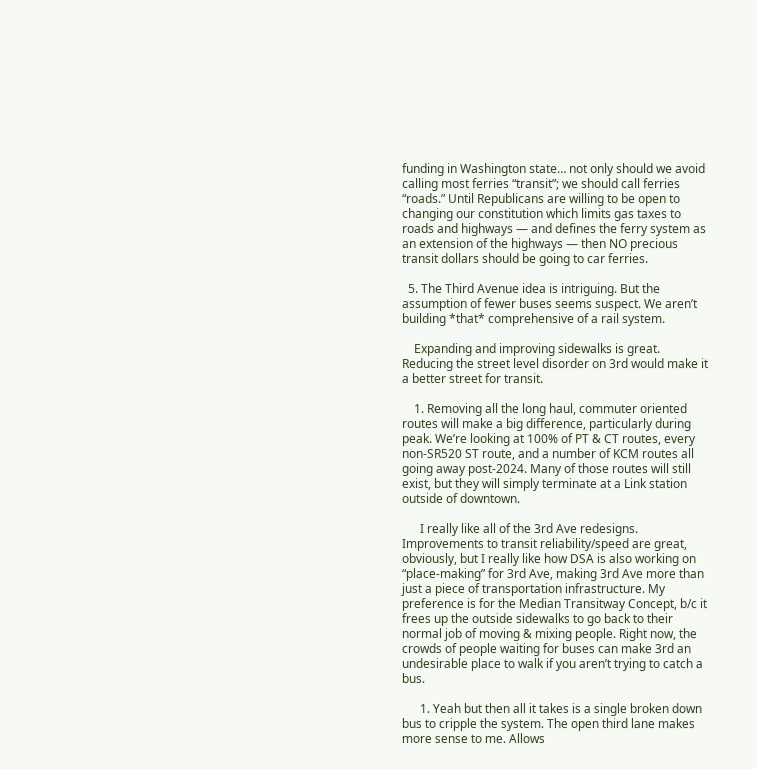funding in Washington state… not only should we avoid calling most ferries “transit”; we should call ferries “roads.” Until Republicans are willing to be open to changing our constitution which limits gas taxes to roads and highways — and defines the ferry system as an extension of the highways — then NO precious transit dollars should be going to car ferries.

  5. The Third Avenue idea is intriguing. But the assumption of fewer buses seems suspect. We aren’t building *that* comprehensive of a rail system.

    Expanding and improving sidewalks is great. Reducing the street level disorder on 3rd would make it a better street for transit.

    1. Removing all the long haul, commuter oriented routes will make a big difference, particularly during peak. We’re looking at 100% of PT & CT routes, every non-SR520 ST route, and a number of KCM routes all going away post-2024. Many of those routes will still exist, but they will simply terminate at a Link station outside of downtown.

      I really like all of the 3rd Ave redesigns. Improvements to transit reliability/speed are great, obviously, but I really like how DSA is also working on “place-making” for 3rd Ave, making 3rd Ave more than just a piece of transportation infrastructure. My preference is for the Median Transitway Concept, b/c it frees up the outside sidewalks to go back to their normal job of moving & mixing people. Right now, the crowds of people waiting for buses can make 3rd an undesirable place to walk if you aren’t trying to catch a bus.

      1. Yeah but then all it takes is a single broken down bus to cripple the system. The open third lane makes more sense to me. Allows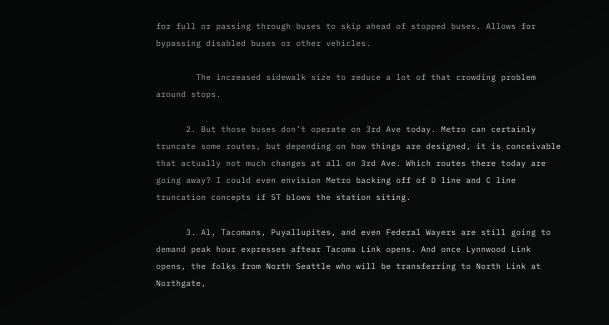for full or passing through buses to skip ahead of stopped buses. Allows for bypassing disabled buses or other vehicles.

        The increased sidewalk size to reduce a lot of that crowding problem around stops.

      2. But those buses don’t operate on 3rd Ave today. Metro can certainly truncate some routes, but depending on how things are designed, it is conceivable that actually not much changes at all on 3rd Ave. Which routes there today are going away? I could even envision Metro backing off of D line and C line truncation concepts if ST blows the station siting.

      3. Al, Tacomans, Puyallupites, and even Federal Wayers are still going to demand peak hour expresses aftear Tacoma Link opens. And once Lynnwood Link opens, the folks from North Seattle who will be transferring to North Link at Northgate,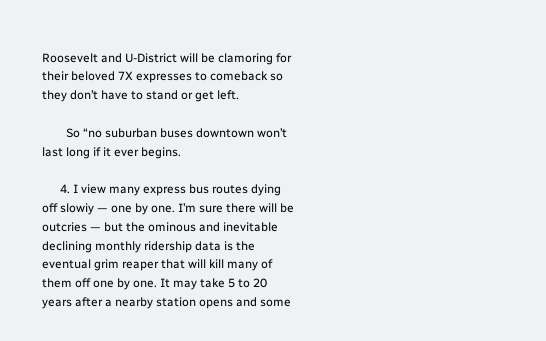Roosevelt and U-District will be clamoring for their beloved 7X expresses to comeback so they don’t have to stand or get left.

        So “no suburban buses downtown won’t last long if it ever begins.

      4. I view many express bus routes dying off slowiy — one by one. I’m sure there will be outcries — but the ominous and inevitable declining monthly ridership data is the eventual grim reaper that will kill many of them off one by one. It may take 5 to 20 years after a nearby station opens and some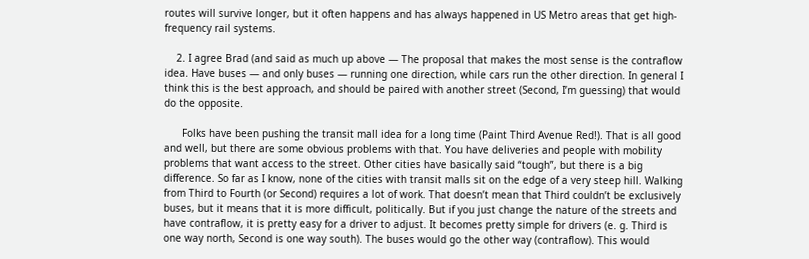routes will survive longer, but it often happens and has always happened in US Metro areas that get high-frequency rail systems.

    2. I agree Brad (and said as much up above — The proposal that makes the most sense is the contraflow idea. Have buses — and only buses — running one direction, while cars run the other direction. In general I think this is the best approach, and should be paired with another street (Second, I’m guessing) that would do the opposite.

      Folks have been pushing the transit mall idea for a long time (Paint Third Avenue Red!). That is all good and well, but there are some obvious problems with that. You have deliveries and people with mobility problems that want access to the street. Other cities have basically said “tough”, but there is a big difference. So far as I know, none of the cities with transit malls sit on the edge of a very steep hill. Walking from Third to Fourth (or Second) requires a lot of work. That doesn’t mean that Third couldn’t be exclusively buses, but it means that it is more difficult, politically. But if you just change the nature of the streets and have contraflow, it is pretty easy for a driver to adjust. It becomes pretty simple for drivers (e. g. Third is one way north, Second is one way south). The buses would go the other way (contraflow). This would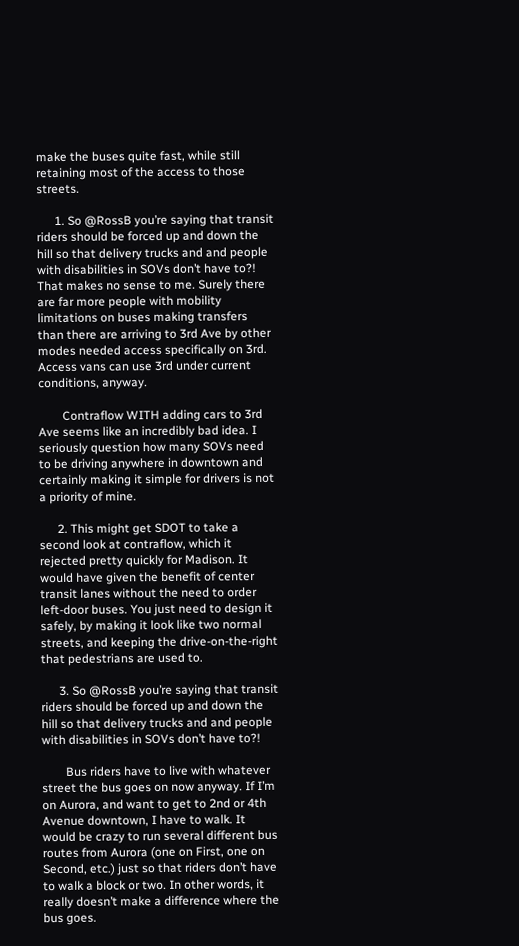make the buses quite fast, while still retaining most of the access to those streets.

      1. So @RossB you’re saying that transit riders should be forced up and down the hill so that delivery trucks and and people with disabilities in SOVs don’t have to?! That makes no sense to me. Surely there are far more people with mobility limitations on buses making transfers than there are arriving to 3rd Ave by other modes needed access specifically on 3rd. Access vans can use 3rd under current conditions, anyway.

        Contraflow WITH adding cars to 3rd Ave seems like an incredibly bad idea. I seriously question how many SOVs need to be driving anywhere in downtown and certainly making it simple for drivers is not a priority of mine.

      2. This might get SDOT to take a second look at contraflow, which it rejected pretty quickly for Madison. It would have given the benefit of center transit lanes without the need to order left-door buses. You just need to design it safely, by making it look like two normal streets, and keeping the drive-on-the-right that pedestrians are used to.

      3. So @RossB you’re saying that transit riders should be forced up and down the hill so that delivery trucks and and people with disabilities in SOVs don’t have to?!

        Bus riders have to live with whatever street the bus goes on now anyway. If I’m on Aurora, and want to get to 2nd or 4th Avenue downtown, I have to walk. It would be crazy to run several different bus routes from Aurora (one on First, one on Second, etc.) just so that riders don’t have to walk a block or two. In other words, it really doesn’t make a difference where the bus goes.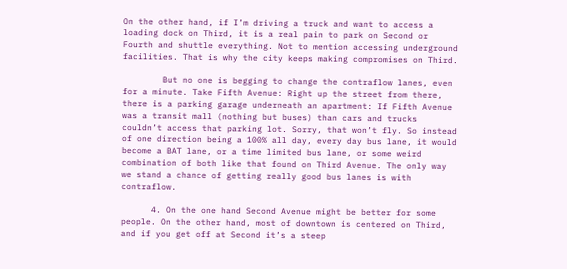On the other hand, if I’m driving a truck and want to access a loading dock on Third, it is a real pain to park on Second or Fourth and shuttle everything. Not to mention accessing underground facilities. That is why the city keeps making compromises on Third.

        But no one is begging to change the contraflow lanes, even for a minute. Take Fifth Avenue: Right up the street from there, there is a parking garage underneath an apartment: If Fifth Avenue was a transit mall (nothing but buses) than cars and trucks couldn’t access that parking lot. Sorry, that won’t fly. So instead of one direction being a 100% all day, every day bus lane, it would become a BAT lane, or a time limited bus lane, or some weird combination of both like that found on Third Avenue. The only way we stand a chance of getting really good bus lanes is with contraflow.

      4. On the one hand Second Avenue might be better for some people. On the other hand, most of downtown is centered on Third, and if you get off at Second it’s a steep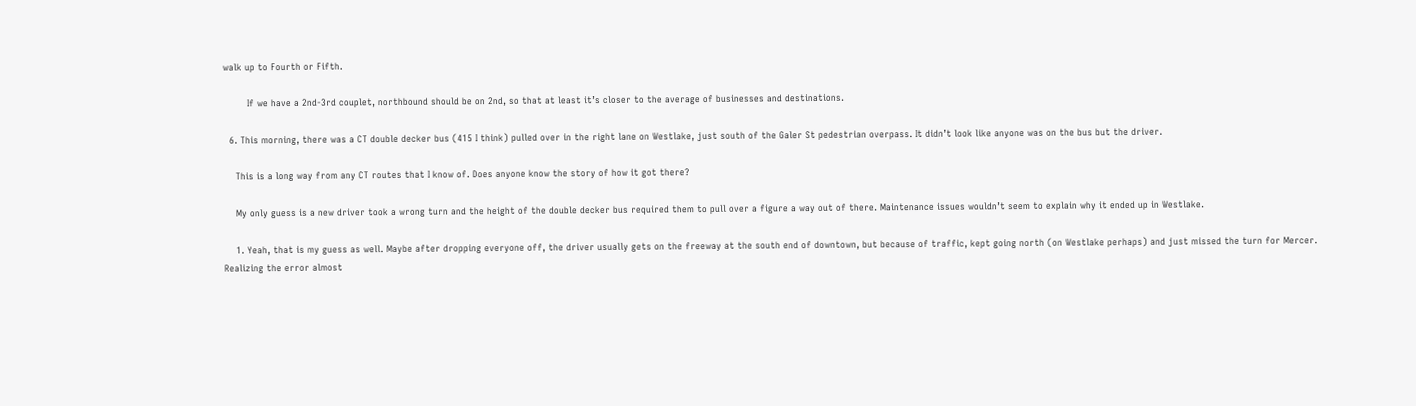walk up to Fourth or Fifth.

        If we have a 2nd-3rd couplet, northbound should be on 2nd, so that at least it’s closer to the average of businesses and destinations.

  6. This morning, there was a CT double decker bus (415 I think) pulled over in the right lane on Westlake, just south of the Galer St pedestrian overpass. It didn’t look like anyone was on the bus but the driver.

    This is a long way from any CT routes that I know of. Does anyone know the story of how it got there?

    My only guess is a new driver took a wrong turn and the height of the double decker bus required them to pull over a figure a way out of there. Maintenance issues wouldn’t seem to explain why it ended up in Westlake.

    1. Yeah, that is my guess as well. Maybe after dropping everyone off, the driver usually gets on the freeway at the south end of downtown, but because of traffic, kept going north (on Westlake perhaps) and just missed the turn for Mercer. Realizing the error almost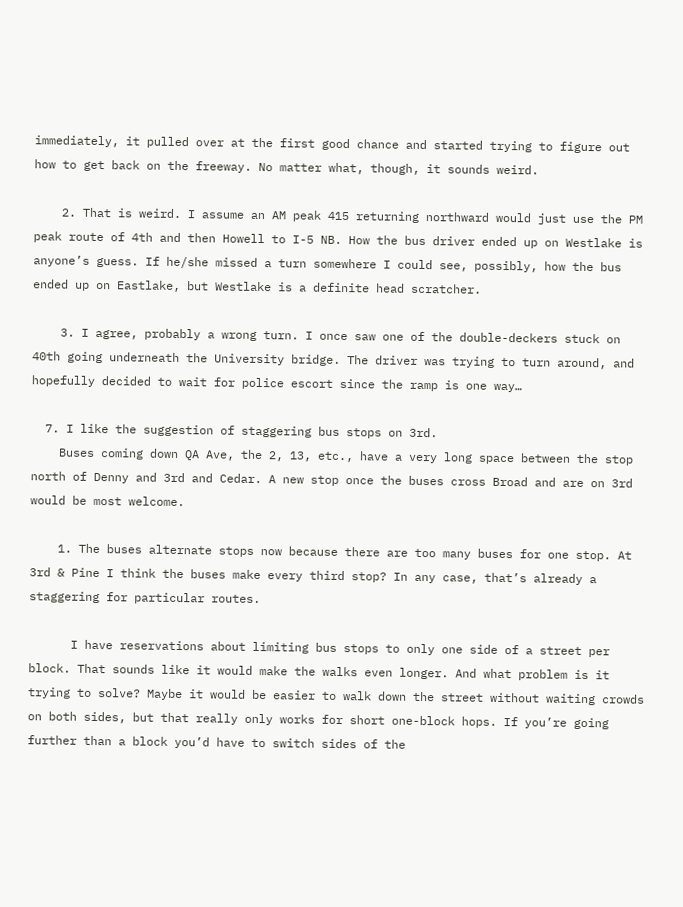immediately, it pulled over at the first good chance and started trying to figure out how to get back on the freeway. No matter what, though, it sounds weird.

    2. That is weird. I assume an AM peak 415 returning northward would just use the PM peak route of 4th and then Howell to I-5 NB. How the bus driver ended up on Westlake is anyone’s guess. If he/she missed a turn somewhere I could see, possibly, how the bus ended up on Eastlake, but Westlake is a definite head scratcher.

    3. I agree, probably a wrong turn. I once saw one of the double-deckers stuck on 40th going underneath the University bridge. The driver was trying to turn around, and hopefully decided to wait for police escort since the ramp is one way…

  7. I like the suggestion of staggering bus stops on 3rd.
    Buses coming down QA Ave, the 2, 13, etc., have a very long space between the stop north of Denny and 3rd and Cedar. A new stop once the buses cross Broad and are on 3rd would be most welcome.

    1. The buses alternate stops now because there are too many buses for one stop. At 3rd & Pine I think the buses make every third stop? In any case, that’s already a staggering for particular routes.

      I have reservations about limiting bus stops to only one side of a street per block. That sounds like it would make the walks even longer. And what problem is it trying to solve? Maybe it would be easier to walk down the street without waiting crowds on both sides, but that really only works for short one-block hops. If you’re going further than a block you’d have to switch sides of the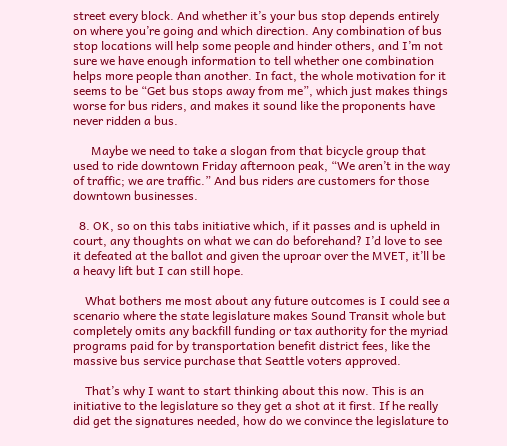street every block. And whether it’s your bus stop depends entirely on where you’re going and which direction. Any combination of bus stop locations will help some people and hinder others, and I’m not sure we have enough information to tell whether one combination helps more people than another. In fact, the whole motivation for it seems to be “Get bus stops away from me”, which just makes things worse for bus riders, and makes it sound like the proponents have never ridden a bus.

      Maybe we need to take a slogan from that bicycle group that used to ride downtown Friday afternoon peak, “We aren’t in the way of traffic; we are traffic.” And bus riders are customers for those downtown businesses.

  8. OK, so on this tabs initiative which, if it passes and is upheld in court, any thoughts on what we can do beforehand? I’d love to see it defeated at the ballot and given the uproar over the MVET, it’ll be a heavy lift but I can still hope.

    What bothers me most about any future outcomes is I could see a scenario where the state legislature makes Sound Transit whole but completely omits any backfill funding or tax authority for the myriad programs paid for by transportation benefit district fees, like the massive bus service purchase that Seattle voters approved.

    That’s why I want to start thinking about this now. This is an initiative to the legislature so they get a shot at it first. If he really did get the signatures needed, how do we convince the legislature to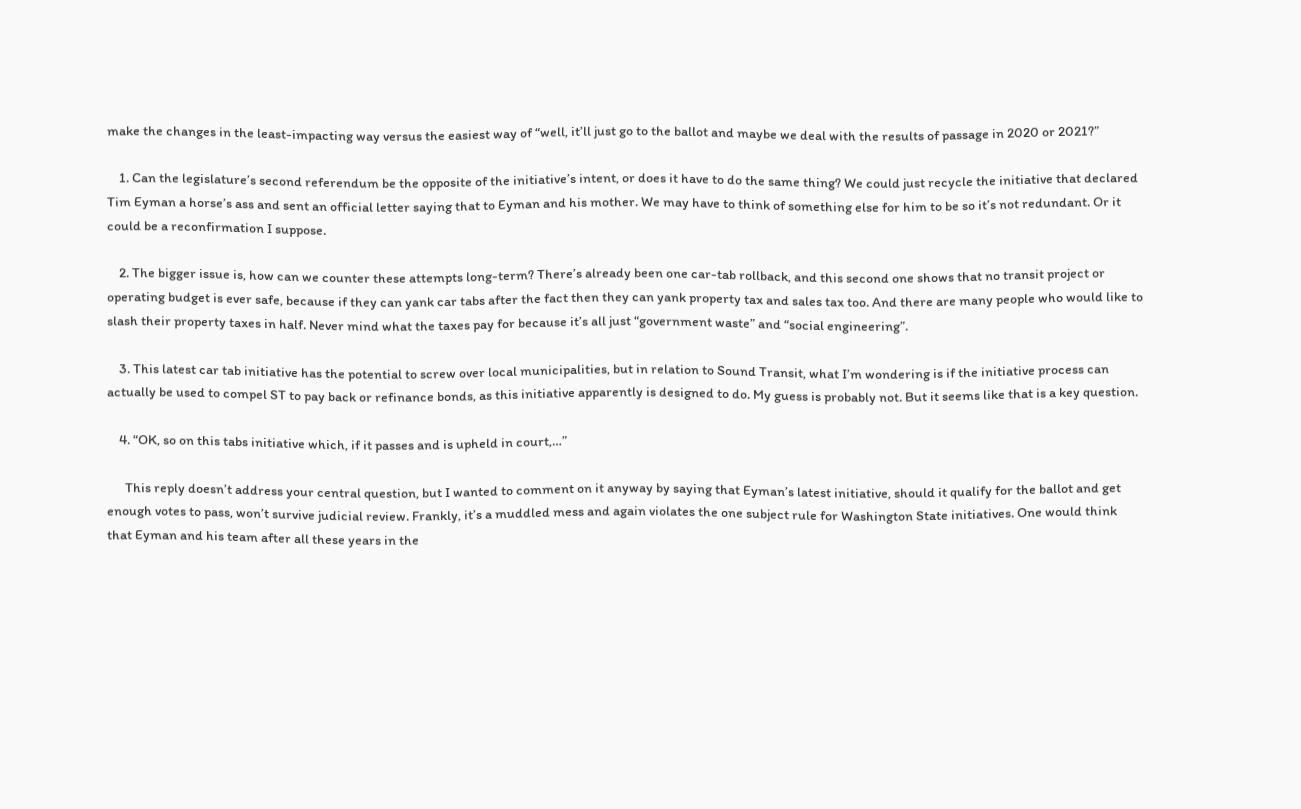make the changes in the least-impacting way versus the easiest way of “well, it’ll just go to the ballot and maybe we deal with the results of passage in 2020 or 2021?”

    1. Can the legislature’s second referendum be the opposite of the initiative’s intent, or does it have to do the same thing? We could just recycle the initiative that declared Tim Eyman a horse’s ass and sent an official letter saying that to Eyman and his mother. We may have to think of something else for him to be so it’s not redundant. Or it could be a reconfirmation I suppose.

    2. The bigger issue is, how can we counter these attempts long-term? There’s already been one car-tab rollback, and this second one shows that no transit project or operating budget is ever safe, because if they can yank car tabs after the fact then they can yank property tax and sales tax too. And there are many people who would like to slash their property taxes in half. Never mind what the taxes pay for because it’s all just “government waste” and “social engineering”.

    3. This latest car tab initiative has the potential to screw over local municipalities, but in relation to Sound Transit, what I’m wondering is if the initiative process can actually be used to compel ST to pay back or refinance bonds, as this initiative apparently is designed to do. My guess is probably not. But it seems like that is a key question.

    4. “OK, so on this tabs initiative which, if it passes and is upheld in court,…”

      This reply doesn’t address your central question, but I wanted to comment on it anyway by saying that Eyman’s latest initiative, should it qualify for the ballot and get enough votes to pass, won’t survive judicial review. Frankly, it’s a muddled mess and again violates the one subject rule for Washington State initiatives. One would think that Eyman and his team after all these years in the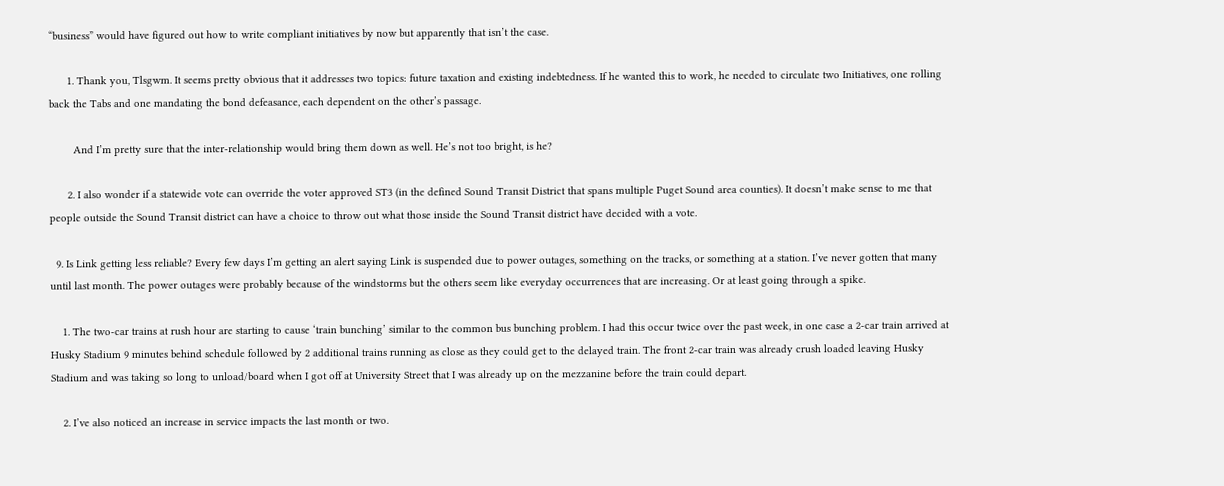“business” would have figured out how to write compliant initiatives by now but apparently that isn’t the case.

      1. Thank you, Tlsgwm. It seems pretty obvious that it addresses two topics: future taxation and existing indebtedness. If he wanted this to work, he needed to circulate two Initiatives, one rolling back the Tabs and one mandating the bond defeasance, each dependent on the other’s passage.

        And I’m pretty sure that the inter-relationship would bring them down as well. He’s not too bright, is he?

      2. I also wonder if a statewide vote can override the voter approved ST3 (in the defined Sound Transit District that spans multiple Puget Sound area counties). It doesn’t make sense to me that people outside the Sound Transit district can have a choice to throw out what those inside the Sound Transit district have decided with a vote.

  9. Is Link getting less reliable? Every few days I’m getting an alert saying Link is suspended due to power outages, something on the tracks, or something at a station. I’ve never gotten that many until last month. The power outages were probably because of the windstorms but the others seem like everyday occurrences that are increasing. Or at least going through a spike.

    1. The two-car trains at rush hour are starting to cause ‘train bunching’ similar to the common bus bunching problem. I had this occur twice over the past week, in one case a 2-car train arrived at Husky Stadium 9 minutes behind schedule followed by 2 additional trains running as close as they could get to the delayed train. The front 2-car train was already crush loaded leaving Husky Stadium and was taking so long to unload/board when I got off at University Street that I was already up on the mezzanine before the train could depart.

    2. I’ve also noticed an increase in service impacts the last month or two.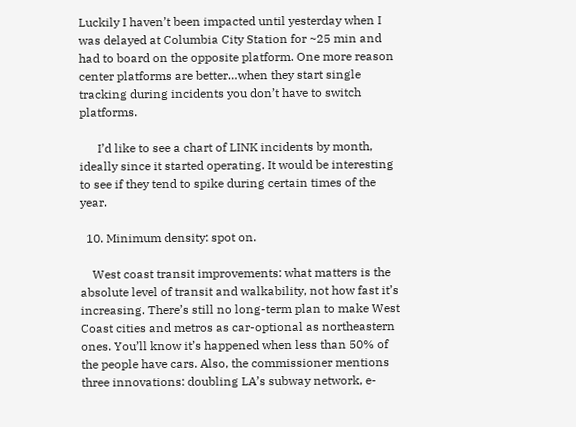Luckily I haven’t been impacted until yesterday when I was delayed at Columbia City Station for ~25 min and had to board on the opposite platform. One more reason center platforms are better…when they start single tracking during incidents you don’t have to switch platforms.

      I’d like to see a chart of LINK incidents by month, ideally since it started operating. It would be interesting to see if they tend to spike during certain times of the year.

  10. Minimum density: spot on.

    West coast transit improvements: what matters is the absolute level of transit and walkability, not how fast it’s increasing. There’s still no long-term plan to make West Coast cities and metros as car-optional as northeastern ones. You’ll know it’s happened when less than 50% of the people have cars. Also, the commissioner mentions three innovations: doubling LA’s subway network, e-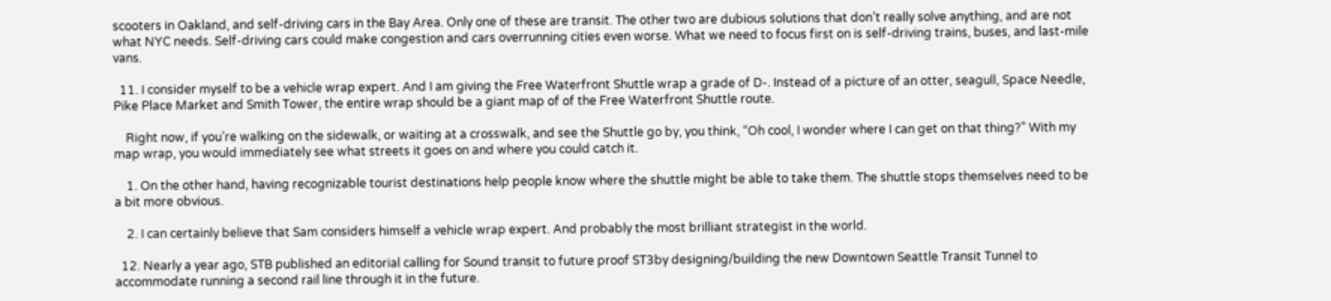scooters in Oakland, and self-driving cars in the Bay Area. Only one of these are transit. The other two are dubious solutions that don’t really solve anything, and are not what NYC needs. Self-driving cars could make congestion and cars overrunning cities even worse. What we need to focus first on is self-driving trains, buses, and last-mile vans.

  11. I consider myself to be a vehicle wrap expert. And I am giving the Free Waterfront Shuttle wrap a grade of D-. Instead of a picture of an otter, seagull, Space Needle, Pike Place Market and Smith Tower, the entire wrap should be a giant map of of the Free Waterfront Shuttle route.

    Right now, if you’re walking on the sidewalk, or waiting at a crosswalk, and see the Shuttle go by, you think, “Oh cool, I wonder where I can get on that thing?” With my map wrap, you would immediately see what streets it goes on and where you could catch it.

    1. On the other hand, having recognizable tourist destinations help people know where the shuttle might be able to take them. The shuttle stops themselves need to be a bit more obvious.

    2. I can certainly believe that Sam considers himself a vehicle wrap expert. And probably the most brilliant strategist in the world.

  12. Nearly a year ago, STB published an editorial calling for Sound transit to future proof ST3by designing/building the new Downtown Seattle Transit Tunnel to accommodate running a second rail line through it in the future.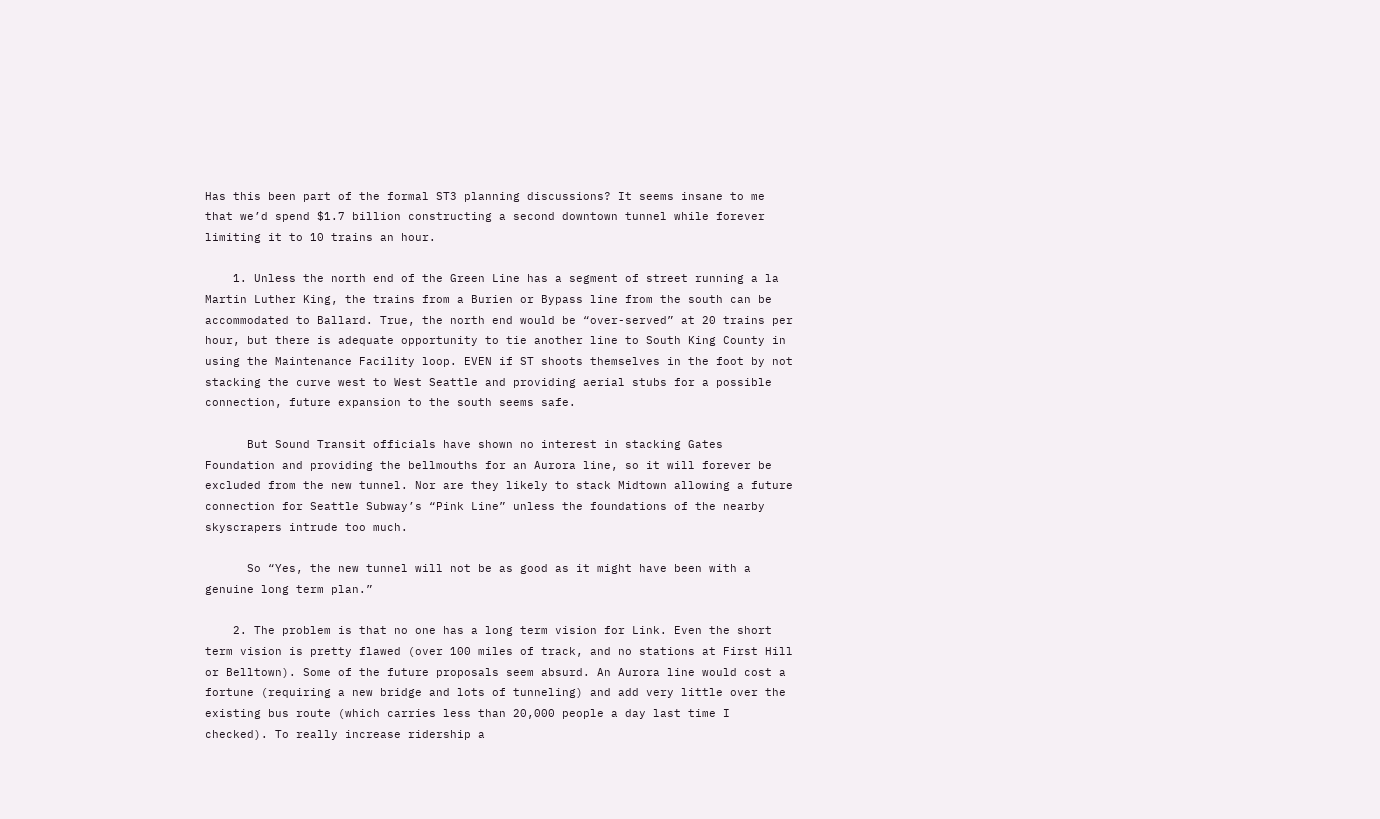Has this been part of the formal ST3 planning discussions? It seems insane to me that we’d spend $1.7 billion constructing a second downtown tunnel while forever limiting it to 10 trains an hour.

    1. Unless the north end of the Green Line has a segment of street running a la Martin Luther King, the trains from a Burien or Bypass line from the south can be accommodated to Ballard. True, the north end would be “over-served” at 20 trains per hour, but there is adequate opportunity to tie another line to South King County in using the Maintenance Facility loop. EVEN if ST shoots themselves in the foot by not stacking the curve west to West Seattle and providing aerial stubs for a possible connection, future expansion to the south seems safe.

      But Sound Transit officials have shown no interest in stacking Gates Foundation and providing the bellmouths for an Aurora line, so it will forever be excluded from the new tunnel. Nor are they likely to stack Midtown allowing a future connection for Seattle Subway’s “Pink Line” unless the foundations of the nearby skyscrapers intrude too much.

      So “Yes, the new tunnel will not be as good as it might have been with a genuine long term plan.”

    2. The problem is that no one has a long term vision for Link. Even the short term vision is pretty flawed (over 100 miles of track, and no stations at First Hill or Belltown). Some of the future proposals seem absurd. An Aurora line would cost a fortune (requiring a new bridge and lots of tunneling) and add very little over the existing bus route (which carries less than 20,000 people a day last time I checked). To really increase ridership a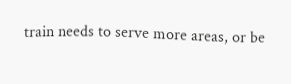train needs to serve more areas, or be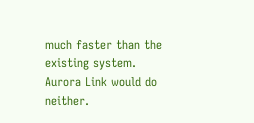much faster than the existing system. Aurora Link would do neither.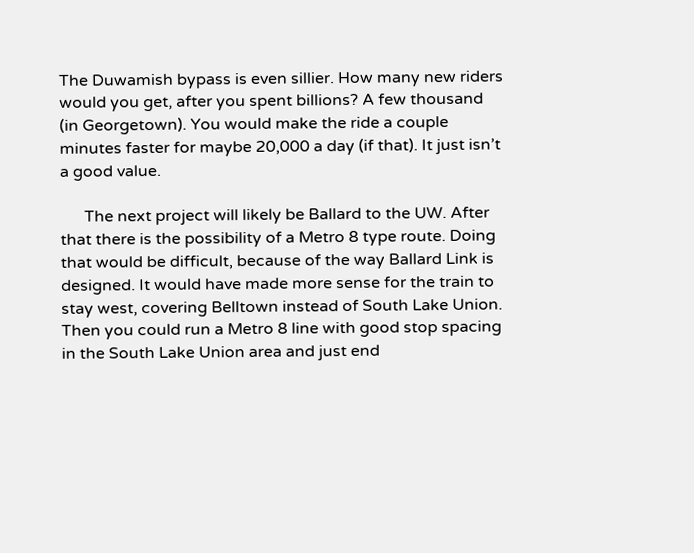The Duwamish bypass is even sillier. How many new riders would you get, after you spent billions? A few thousand (in Georgetown). You would make the ride a couple minutes faster for maybe 20,000 a day (if that). It just isn’t a good value.

      The next project will likely be Ballard to the UW. After that there is the possibility of a Metro 8 type route. Doing that would be difficult, because of the way Ballard Link is designed. It would have made more sense for the train to stay west, covering Belltown instead of South Lake Union. Then you could run a Metro 8 line with good stop spacing in the South Lake Union area and just end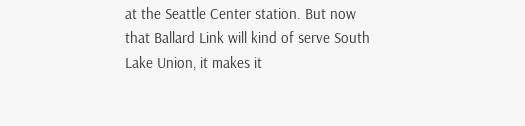at the Seattle Center station. But now that Ballard Link will kind of serve South Lake Union, it makes it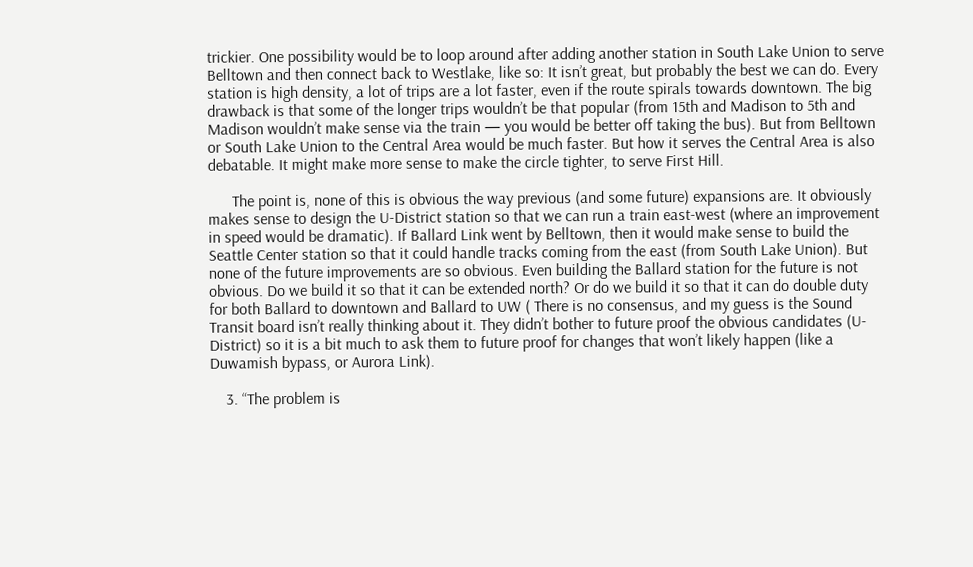trickier. One possibility would be to loop around after adding another station in South Lake Union to serve Belltown and then connect back to Westlake, like so: It isn’t great, but probably the best we can do. Every station is high density, a lot of trips are a lot faster, even if the route spirals towards downtown. The big drawback is that some of the longer trips wouldn’t be that popular (from 15th and Madison to 5th and Madison wouldn’t make sense via the train — you would be better off taking the bus). But from Belltown or South Lake Union to the Central Area would be much faster. But how it serves the Central Area is also debatable. It might make more sense to make the circle tighter, to serve First Hill.

      The point is, none of this is obvious the way previous (and some future) expansions are. It obviously makes sense to design the U-District station so that we can run a train east-west (where an improvement in speed would be dramatic). If Ballard Link went by Belltown, then it would make sense to build the Seattle Center station so that it could handle tracks coming from the east (from South Lake Union). But none of the future improvements are so obvious. Even building the Ballard station for the future is not obvious. Do we build it so that it can be extended north? Or do we build it so that it can do double duty for both Ballard to downtown and Ballard to UW ( There is no consensus, and my guess is the Sound Transit board isn’t really thinking about it. They didn’t bother to future proof the obvious candidates (U-District) so it is a bit much to ask them to future proof for changes that won’t likely happen (like a Duwamish bypass, or Aurora Link).

    3. “The problem is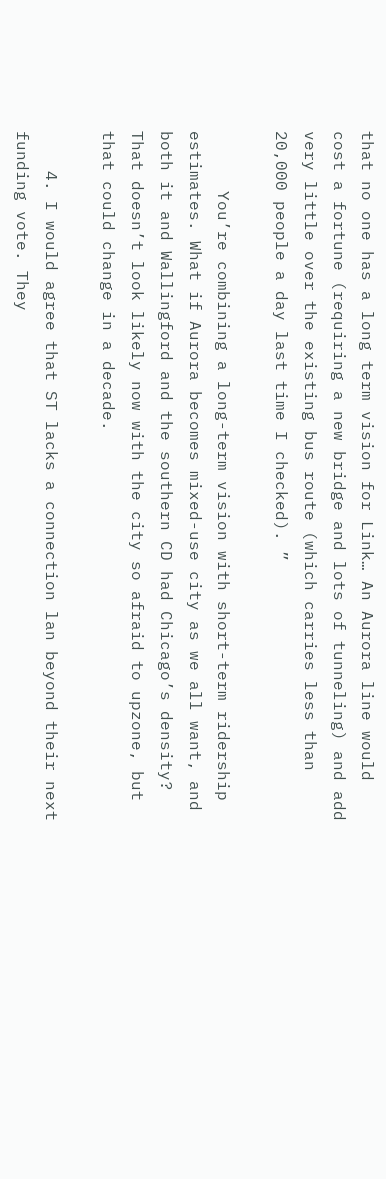that no one has a long term vision for Link… An Aurora line would cost a fortune (requiring a new bridge and lots of tunneling) and add very little over the existing bus route (which carries less than 20,000 people a day last time I checked). ”

      You’re combining a long-term vision with short-term ridership estimates. What if Aurora becomes mixed-use city as we all want, and both it and Wallingford and the southern CD had Chicago’s density? That doesn’t look likely now with the city so afraid to upzone, but that could change in a decade.

    4. I would agree that ST lacks a connection lan beyond their next funding vote. They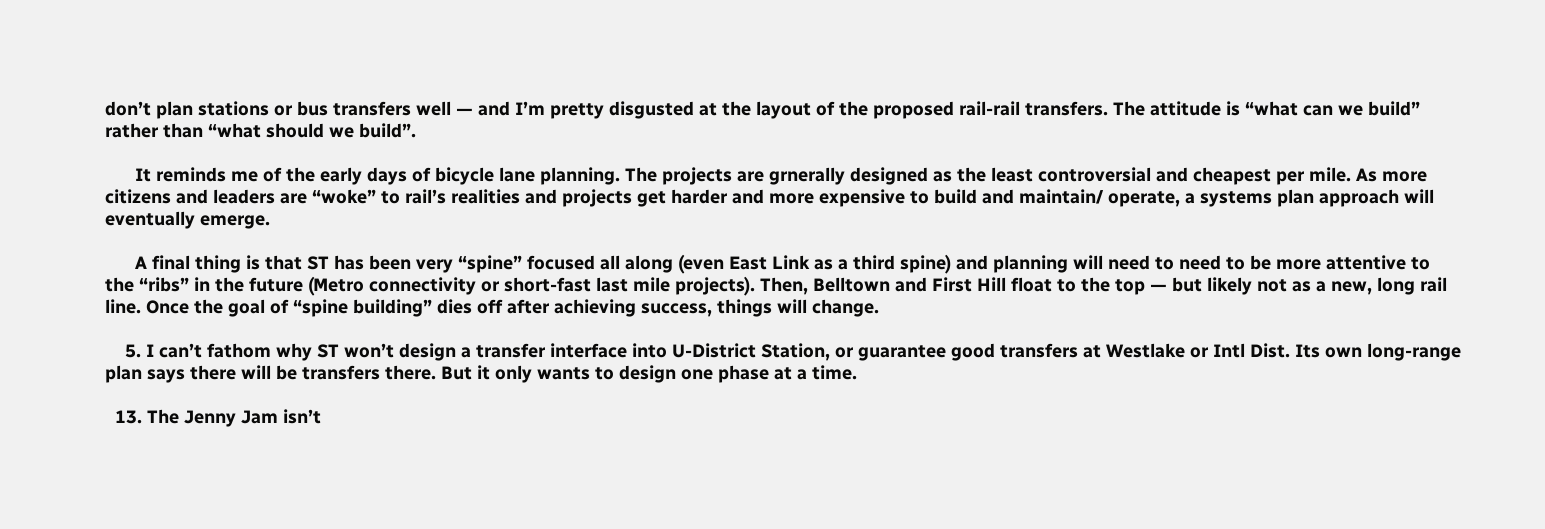don’t plan stations or bus transfers well — and I’m pretty disgusted at the layout of the proposed rail-rail transfers. The attitude is “what can we build” rather than “what should we build”.

      It reminds me of the early days of bicycle lane planning. The projects are grnerally designed as the least controversial and cheapest per mile. As more citizens and leaders are “woke” to rail’s realities and projects get harder and more expensive to build and maintain/ operate, a systems plan approach will eventually emerge.

      A final thing is that ST has been very “spine” focused all along (even East Link as a third spine) and planning will need to need to be more attentive to the “ribs” in the future (Metro connectivity or short-fast last mile projects). Then, Belltown and First Hill float to the top — but likely not as a new, long rail line. Once the goal of “spine building” dies off after achieving success, things will change.

    5. I can’t fathom why ST won’t design a transfer interface into U-District Station, or guarantee good transfers at Westlake or Intl Dist. Its own long-range plan says there will be transfers there. But it only wants to design one phase at a time.

  13. The Jenny Jam isn’t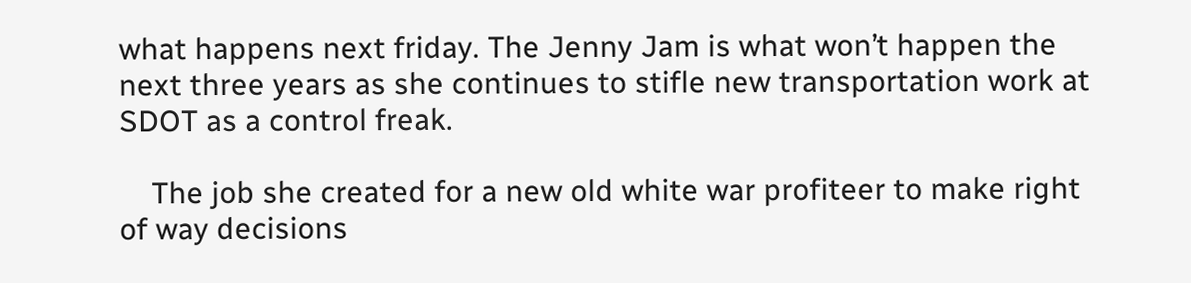what happens next friday. The Jenny Jam is what won’t happen the next three years as she continues to stifle new transportation work at SDOT as a control freak.

    The job she created for a new old white war profiteer to make right of way decisions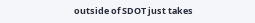outside of SDOT just takes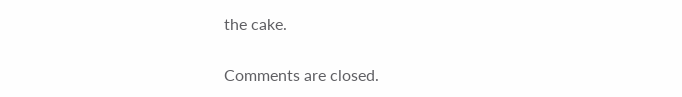the cake.

Comments are closed.